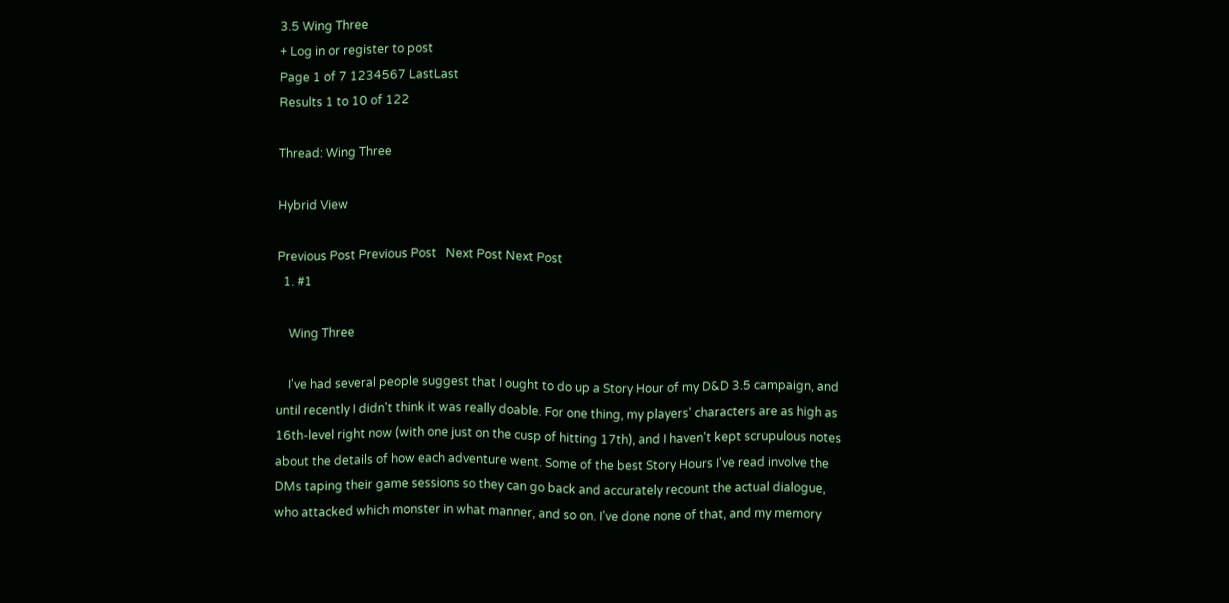3.5 Wing Three
+ Log in or register to post
Page 1 of 7 1234567 LastLast
Results 1 to 10 of 122

Thread: Wing Three

Hybrid View

Previous Post Previous Post   Next Post Next Post
  1. #1

    Wing Three

    I've had several people suggest that I ought to do up a Story Hour of my D&D 3.5 campaign, and until recently I didn't think it was really doable. For one thing, my players' characters are as high as 16th-level right now (with one just on the cusp of hitting 17th), and I haven't kept scrupulous notes about the details of how each adventure went. Some of the best Story Hours I've read involve the DMs taping their game sessions so they can go back and accurately recount the actual dialogue, who attacked which monster in what manner, and so on. I've done none of that, and my memory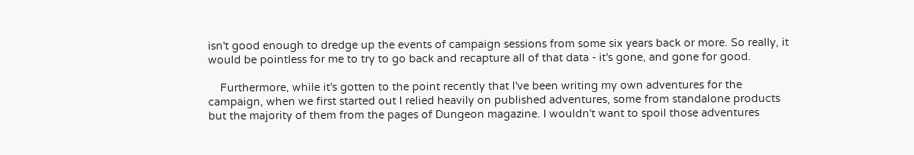isn't good enough to dredge up the events of campaign sessions from some six years back or more. So really, it would be pointless for me to try to go back and recapture all of that data - it's gone, and gone for good.

    Furthermore, while it's gotten to the point recently that I've been writing my own adventures for the campaign, when we first started out I relied heavily on published adventures, some from standalone products but the majority of them from the pages of Dungeon magazine. I wouldn't want to spoil those adventures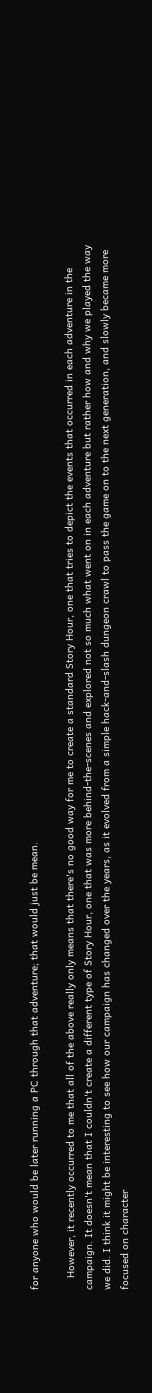for anyone who would be later running a PC through that adventure; that would just be mean.

    However, it recently occurred to me that all of the above really only means that there's no good way for me to create a standard Story Hour, one that tries to depict the events that occurred in each adventure in the campaign. It doesn't mean that I couldn't create a different type of Story Hour, one that was more behind-the-scenes and explored not so much what went on in each adventure but rather how and why we played the way we did. I think it might be interesting to see how our campaign has changed over the years, as it evolved from a simple hack-and-slash dungeon crawl to pass the game on to the next generation, and slowly became more focused on character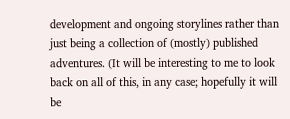development and ongoing storylines rather than just being a collection of (mostly) published adventures. (It will be interesting to me to look back on all of this, in any case; hopefully it will be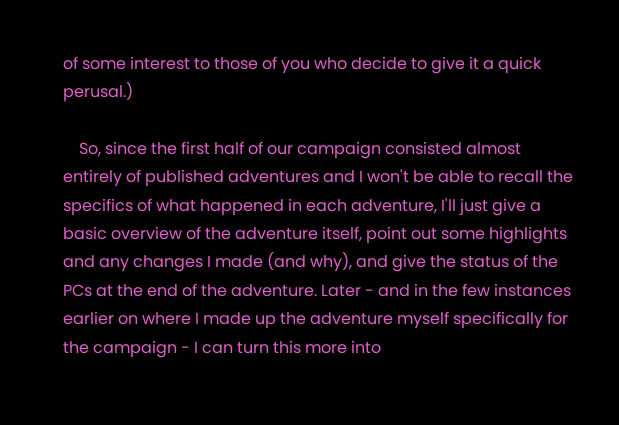of some interest to those of you who decide to give it a quick perusal.)

    So, since the first half of our campaign consisted almost entirely of published adventures and I won't be able to recall the specifics of what happened in each adventure, I'll just give a basic overview of the adventure itself, point out some highlights and any changes I made (and why), and give the status of the PCs at the end of the adventure. Later - and in the few instances earlier on where I made up the adventure myself specifically for the campaign - I can turn this more into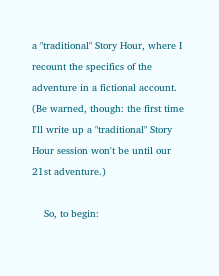a "traditional" Story Hour, where I recount the specifics of the adventure in a fictional account. (Be warned, though: the first time I'll write up a "traditional" Story Hour session won't be until our 21st adventure.)

    So, to begin: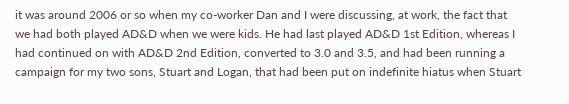it was around 2006 or so when my co-worker Dan and I were discussing, at work, the fact that we had both played AD&D when we were kids. He had last played AD&D 1st Edition, whereas I had continued on with AD&D 2nd Edition, converted to 3.0 and 3.5, and had been running a campaign for my two sons, Stuart and Logan, that had been put on indefinite hiatus when Stuart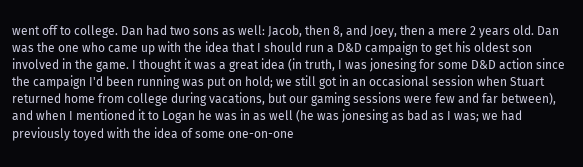went off to college. Dan had two sons as well: Jacob, then 8, and Joey, then a mere 2 years old. Dan was the one who came up with the idea that I should run a D&D campaign to get his oldest son involved in the game. I thought it was a great idea (in truth, I was jonesing for some D&D action since the campaign I'd been running was put on hold; we still got in an occasional session when Stuart returned home from college during vacations, but our gaming sessions were few and far between), and when I mentioned it to Logan he was in as well (he was jonesing as bad as I was; we had previously toyed with the idea of some one-on-one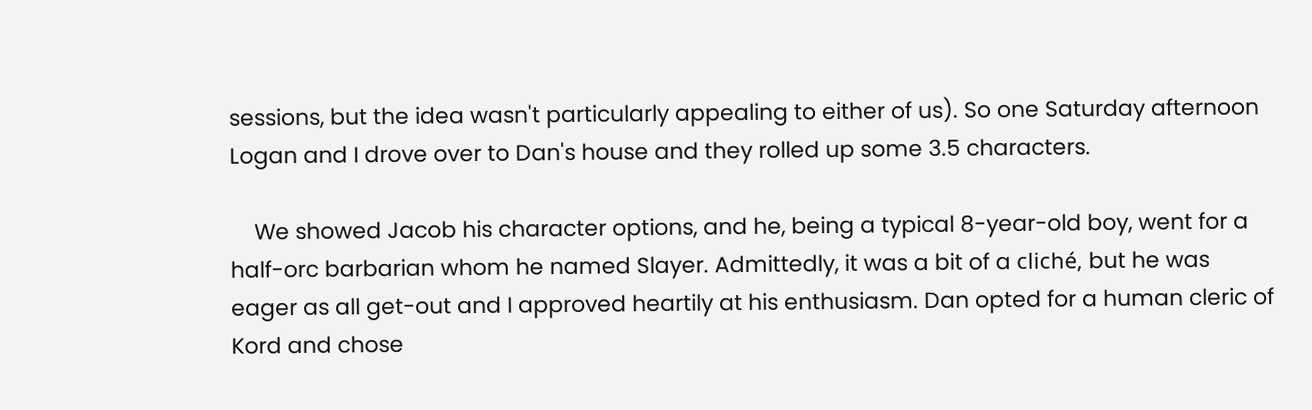sessions, but the idea wasn't particularly appealing to either of us). So one Saturday afternoon Logan and I drove over to Dan's house and they rolled up some 3.5 characters.

    We showed Jacob his character options, and he, being a typical 8-year-old boy, went for a half-orc barbarian whom he named Slayer. Admittedly, it was a bit of a cliché, but he was eager as all get-out and I approved heartily at his enthusiasm. Dan opted for a human cleric of Kord and chose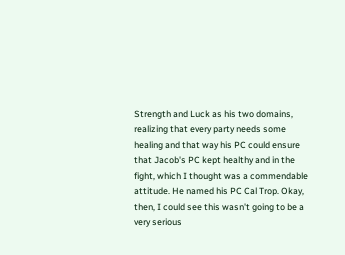Strength and Luck as his two domains, realizing that every party needs some healing and that way his PC could ensure that Jacob's PC kept healthy and in the fight, which I thought was a commendable attitude. He named his PC Cal Trop. Okay, then, I could see this wasn't going to be a very serious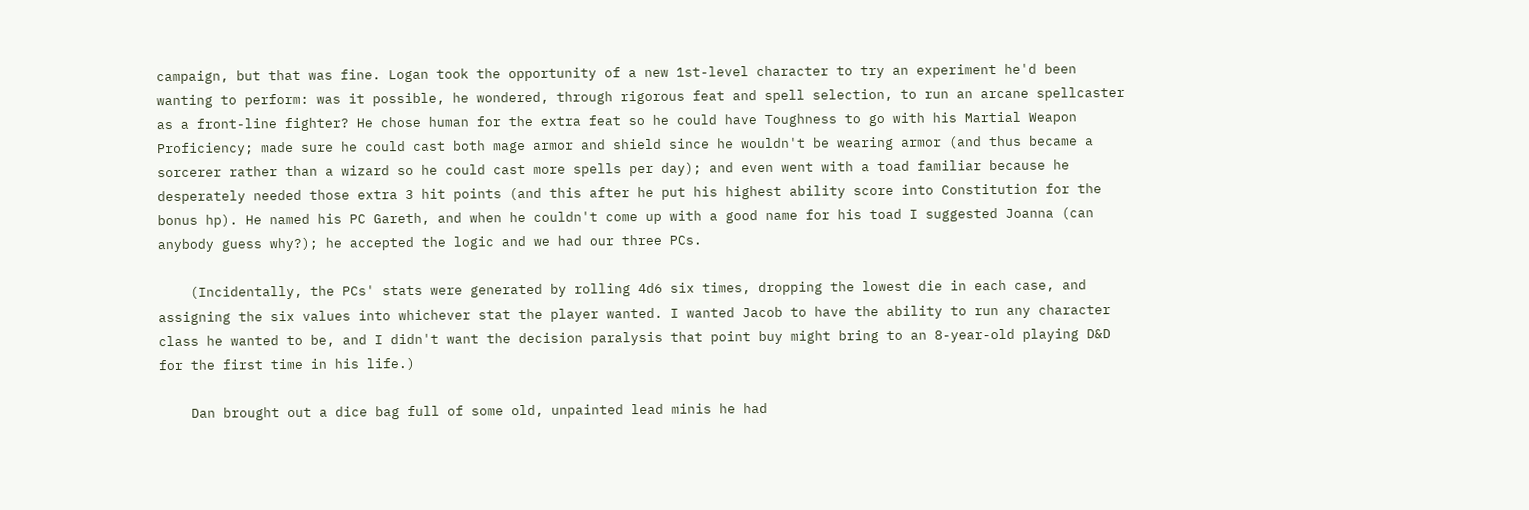campaign, but that was fine. Logan took the opportunity of a new 1st-level character to try an experiment he'd been wanting to perform: was it possible, he wondered, through rigorous feat and spell selection, to run an arcane spellcaster as a front-line fighter? He chose human for the extra feat so he could have Toughness to go with his Martial Weapon Proficiency; made sure he could cast both mage armor and shield since he wouldn't be wearing armor (and thus became a sorcerer rather than a wizard so he could cast more spells per day); and even went with a toad familiar because he desperately needed those extra 3 hit points (and this after he put his highest ability score into Constitution for the bonus hp). He named his PC Gareth, and when he couldn't come up with a good name for his toad I suggested Joanna (can anybody guess why?); he accepted the logic and we had our three PCs.

    (Incidentally, the PCs' stats were generated by rolling 4d6 six times, dropping the lowest die in each case, and assigning the six values into whichever stat the player wanted. I wanted Jacob to have the ability to run any character class he wanted to be, and I didn't want the decision paralysis that point buy might bring to an 8-year-old playing D&D for the first time in his life.)

    Dan brought out a dice bag full of some old, unpainted lead minis he had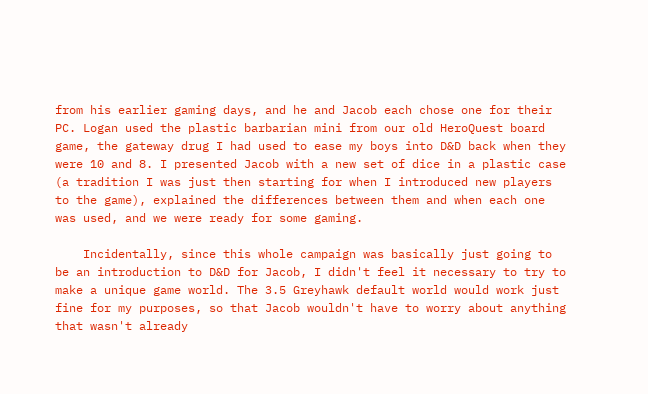from his earlier gaming days, and he and Jacob each chose one for their PC. Logan used the plastic barbarian mini from our old HeroQuest board game, the gateway drug I had used to ease my boys into D&D back when they were 10 and 8. I presented Jacob with a new set of dice in a plastic case (a tradition I was just then starting for when I introduced new players to the game), explained the differences between them and when each one was used, and we were ready for some gaming.

    Incidentally, since this whole campaign was basically just going to be an introduction to D&D for Jacob, I didn't feel it necessary to try to make a unique game world. The 3.5 Greyhawk default world would work just fine for my purposes, so that Jacob wouldn't have to worry about anything that wasn't already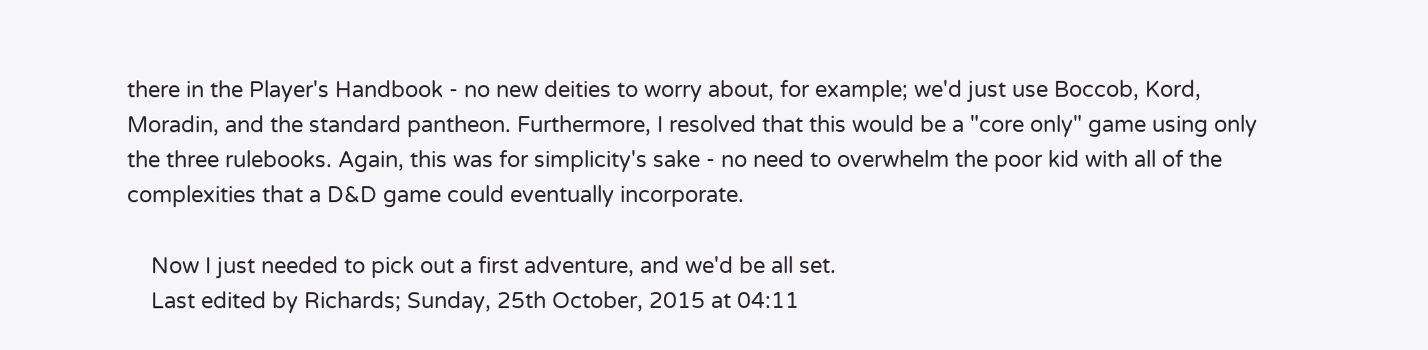there in the Player's Handbook - no new deities to worry about, for example; we'd just use Boccob, Kord, Moradin, and the standard pantheon. Furthermore, I resolved that this would be a "core only" game using only the three rulebooks. Again, this was for simplicity's sake - no need to overwhelm the poor kid with all of the complexities that a D&D game could eventually incorporate.

    Now I just needed to pick out a first adventure, and we'd be all set.
    Last edited by Richards; Sunday, 25th October, 2015 at 04:11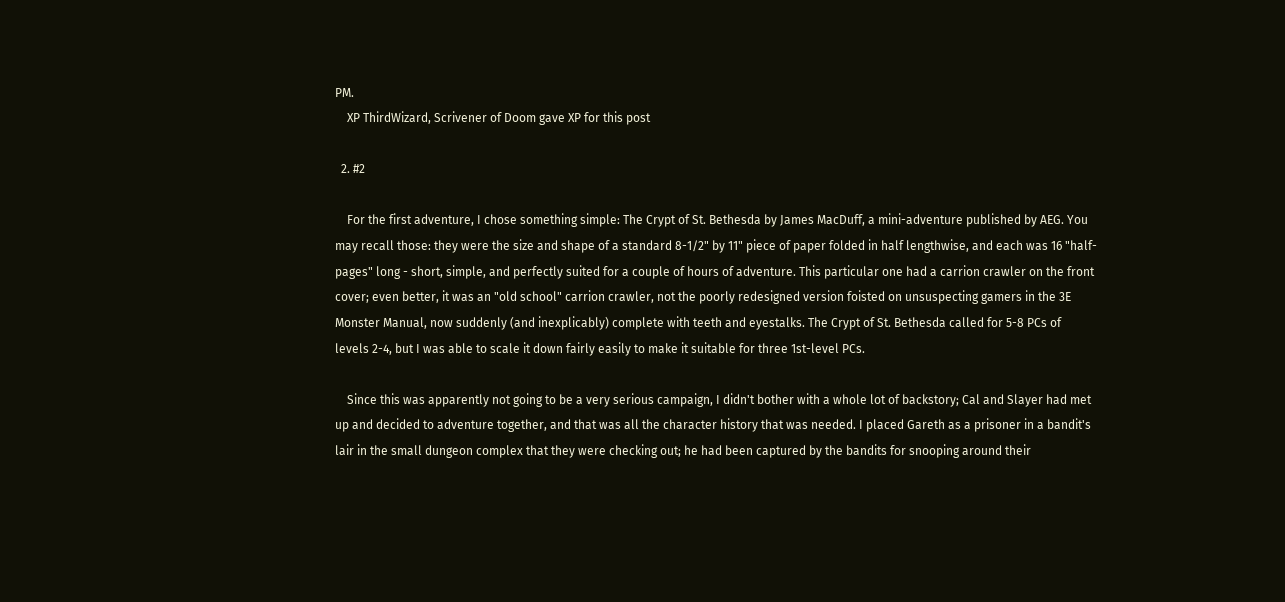PM.
    XP ThirdWizard, Scrivener of Doom gave XP for this post

  2. #2

    For the first adventure, I chose something simple: The Crypt of St. Bethesda by James MacDuff, a mini-adventure published by AEG. You may recall those: they were the size and shape of a standard 8-1/2" by 11" piece of paper folded in half lengthwise, and each was 16 "half-pages" long - short, simple, and perfectly suited for a couple of hours of adventure. This particular one had a carrion crawler on the front cover; even better, it was an "old school" carrion crawler, not the poorly redesigned version foisted on unsuspecting gamers in the 3E Monster Manual, now suddenly (and inexplicably) complete with teeth and eyestalks. The Crypt of St. Bethesda called for 5-8 PCs of levels 2-4, but I was able to scale it down fairly easily to make it suitable for three 1st-level PCs.

    Since this was apparently not going to be a very serious campaign, I didn't bother with a whole lot of backstory; Cal and Slayer had met up and decided to adventure together, and that was all the character history that was needed. I placed Gareth as a prisoner in a bandit's lair in the small dungeon complex that they were checking out; he had been captured by the bandits for snooping around their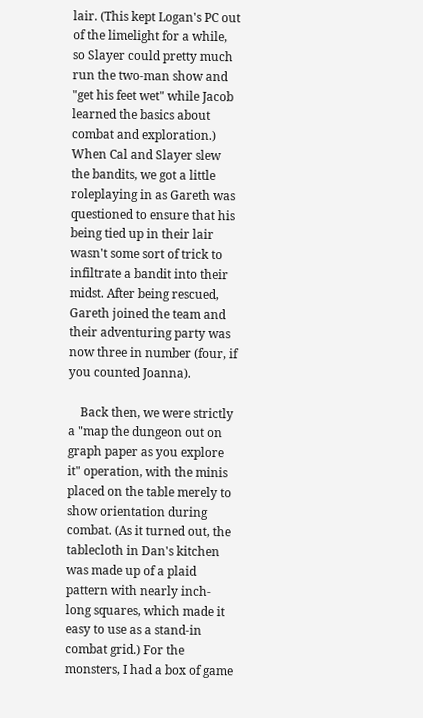lair. (This kept Logan's PC out of the limelight for a while, so Slayer could pretty much run the two-man show and "get his feet wet" while Jacob learned the basics about combat and exploration.) When Cal and Slayer slew the bandits, we got a little roleplaying in as Gareth was questioned to ensure that his being tied up in their lair wasn't some sort of trick to infiltrate a bandit into their midst. After being rescued, Gareth joined the team and their adventuring party was now three in number (four, if you counted Joanna).

    Back then, we were strictly a "map the dungeon out on graph paper as you explore it" operation, with the minis placed on the table merely to show orientation during combat. (As it turned out, the tablecloth in Dan's kitchen was made up of a plaid pattern with nearly inch-long squares, which made it easy to use as a stand-in combat grid.) For the monsters, I had a box of game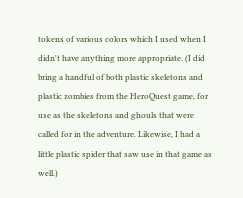tokens of various colors which I used when I didn't have anything more appropriate. (I did bring a handful of both plastic skeletons and plastic zombies from the HeroQuest game, for use as the skeletons and ghouls that were called for in the adventure. Likewise, I had a little plastic spider that saw use in that game as well.)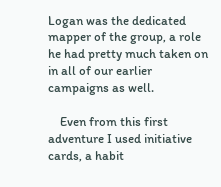Logan was the dedicated mapper of the group, a role he had pretty much taken on in all of our earlier campaigns as well.

    Even from this first adventure I used initiative cards, a habit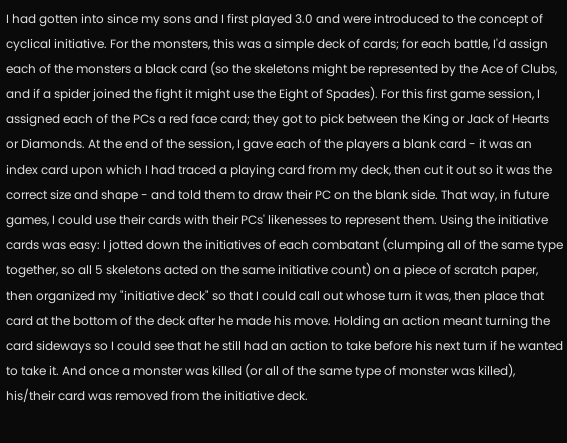I had gotten into since my sons and I first played 3.0 and were introduced to the concept of cyclical initiative. For the monsters, this was a simple deck of cards; for each battle, I'd assign each of the monsters a black card (so the skeletons might be represented by the Ace of Clubs, and if a spider joined the fight it might use the Eight of Spades). For this first game session, I assigned each of the PCs a red face card; they got to pick between the King or Jack of Hearts or Diamonds. At the end of the session, I gave each of the players a blank card - it was an index card upon which I had traced a playing card from my deck, then cut it out so it was the correct size and shape - and told them to draw their PC on the blank side. That way, in future games, I could use their cards with their PCs' likenesses to represent them. Using the initiative cards was easy: I jotted down the initiatives of each combatant (clumping all of the same type together, so all 5 skeletons acted on the same initiative count) on a piece of scratch paper, then organized my "initiative deck" so that I could call out whose turn it was, then place that card at the bottom of the deck after he made his move. Holding an action meant turning the card sideways so I could see that he still had an action to take before his next turn if he wanted to take it. And once a monster was killed (or all of the same type of monster was killed), his/their card was removed from the initiative deck.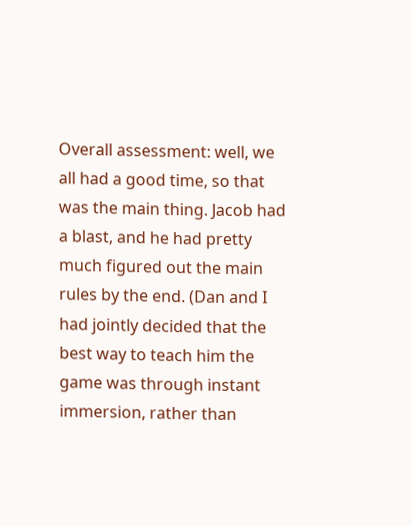Overall assessment: well, we all had a good time, so that was the main thing. Jacob had a blast, and he had pretty much figured out the main rules by the end. (Dan and I had jointly decided that the best way to teach him the game was through instant immersion, rather than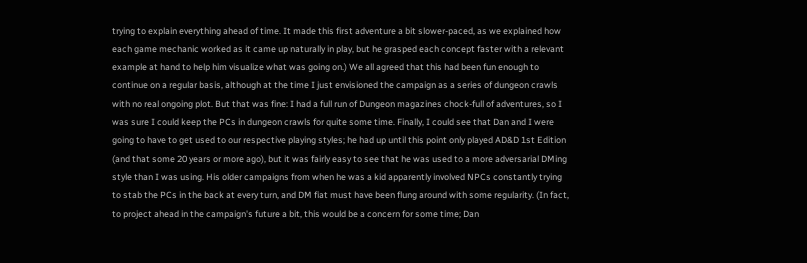trying to explain everything ahead of time. It made this first adventure a bit slower-paced, as we explained how each game mechanic worked as it came up naturally in play, but he grasped each concept faster with a relevant example at hand to help him visualize what was going on.) We all agreed that this had been fun enough to continue on a regular basis, although at the time I just envisioned the campaign as a series of dungeon crawls with no real ongoing plot. But that was fine: I had a full run of Dungeon magazines chock-full of adventures, so I was sure I could keep the PCs in dungeon crawls for quite some time. Finally, I could see that Dan and I were going to have to get used to our respective playing styles; he had up until this point only played AD&D 1st Edition (and that some 20 years or more ago), but it was fairly easy to see that he was used to a more adversarial DMing style than I was using. His older campaigns from when he was a kid apparently involved NPCs constantly trying to stab the PCs in the back at every turn, and DM fiat must have been flung around with some regularity. (In fact, to project ahead in the campaign's future a bit, this would be a concern for some time; Dan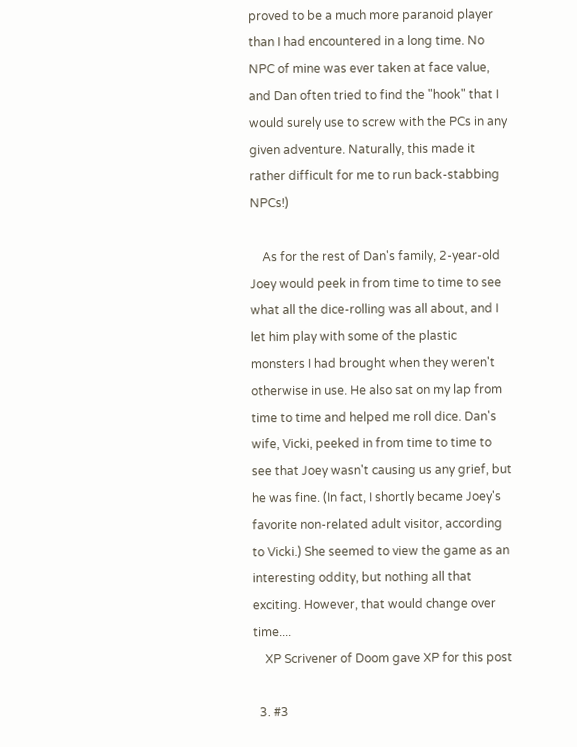proved to be a much more paranoid player than I had encountered in a long time. No NPC of mine was ever taken at face value, and Dan often tried to find the "hook" that I would surely use to screw with the PCs in any given adventure. Naturally, this made it rather difficult for me to run back-stabbing NPCs!)

    As for the rest of Dan's family, 2-year-old Joey would peek in from time to time to see what all the dice-rolling was all about, and I let him play with some of the plastic monsters I had brought when they weren't otherwise in use. He also sat on my lap from time to time and helped me roll dice. Dan's wife, Vicki, peeked in from time to time to see that Joey wasn't causing us any grief, but he was fine. (In fact, I shortly became Joey's favorite non-related adult visitor, according to Vicki.) She seemed to view the game as an interesting oddity, but nothing all that exciting. However, that would change over time....
    XP Scrivener of Doom gave XP for this post

  3. #3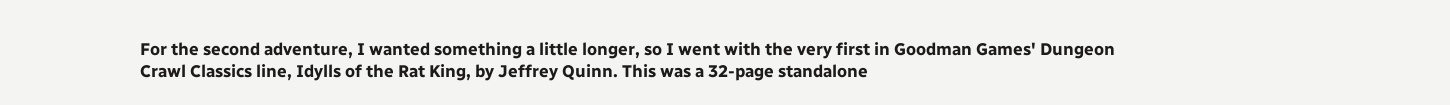For the second adventure, I wanted something a little longer, so I went with the very first in Goodman Games' Dungeon Crawl Classics line, Idylls of the Rat King, by Jeffrey Quinn. This was a 32-page standalone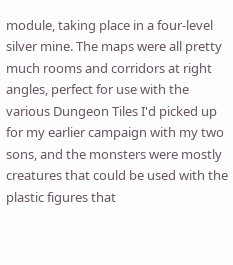module, taking place in a four-level silver mine. The maps were all pretty much rooms and corridors at right angles, perfect for use with the various Dungeon Tiles I'd picked up for my earlier campaign with my two sons, and the monsters were mostly creatures that could be used with the plastic figures that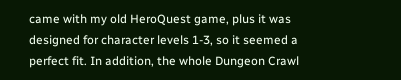came with my old HeroQuest game, plus it was designed for character levels 1-3, so it seemed a perfect fit. In addition, the whole Dungeon Crawl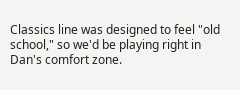Classics line was designed to feel "old school," so we'd be playing right in Dan's comfort zone.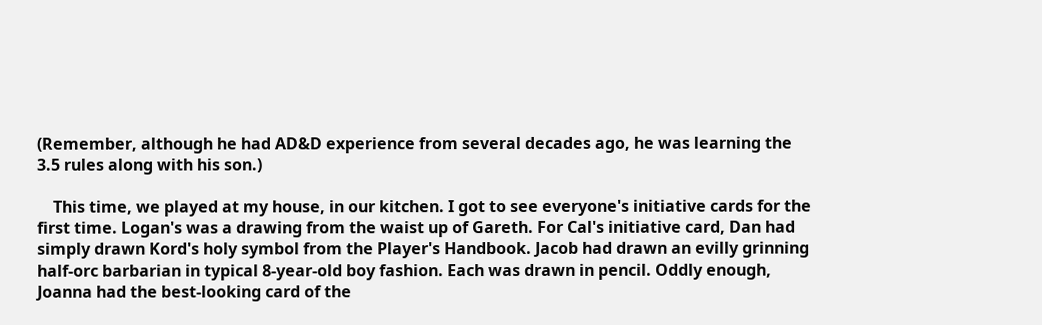(Remember, although he had AD&D experience from several decades ago, he was learning the 3.5 rules along with his son.)

    This time, we played at my house, in our kitchen. I got to see everyone's initiative cards for the first time. Logan's was a drawing from the waist up of Gareth. For Cal's initiative card, Dan had simply drawn Kord's holy symbol from the Player's Handbook. Jacob had drawn an evilly grinning half-orc barbarian in typical 8-year-old boy fashion. Each was drawn in pencil. Oddly enough, Joanna had the best-looking card of the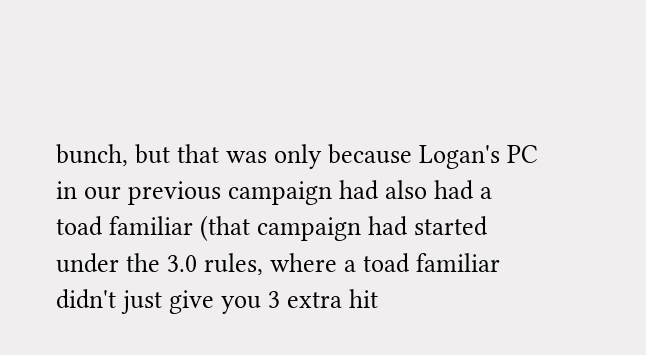bunch, but that was only because Logan's PC in our previous campaign had also had a toad familiar (that campaign had started under the 3.0 rules, where a toad familiar didn't just give you 3 extra hit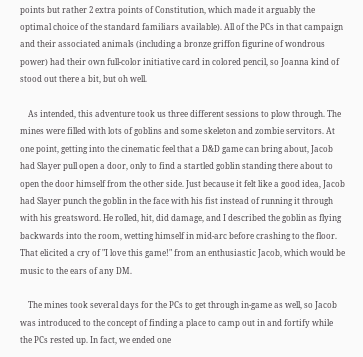points but rather 2 extra points of Constitution, which made it arguably the optimal choice of the standard familiars available). All of the PCs in that campaign and their associated animals (including a bronze griffon figurine of wondrous power) had their own full-color initiative card in colored pencil, so Joanna kind of stood out there a bit, but oh well.

    As intended, this adventure took us three different sessions to plow through. The mines were filled with lots of goblins and some skeleton and zombie servitors. At one point, getting into the cinematic feel that a D&D game can bring about, Jacob had Slayer pull open a door, only to find a startled goblin standing there about to open the door himself from the other side. Just because it felt like a good idea, Jacob had Slayer punch the goblin in the face with his fist instead of running it through with his greatsword. He rolled, hit, did damage, and I described the goblin as flying backwards into the room, wetting himself in mid-arc before crashing to the floor. That elicited a cry of "I love this game!" from an enthusiastic Jacob, which would be music to the ears of any DM.

    The mines took several days for the PCs to get through in-game as well, so Jacob was introduced to the concept of finding a place to camp out in and fortify while the PCs rested up. In fact, we ended one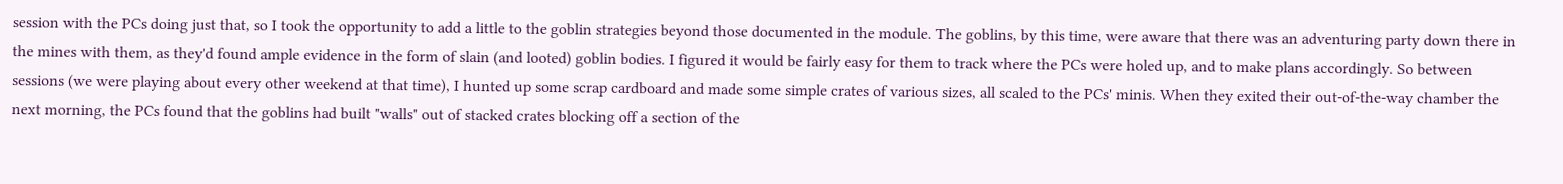session with the PCs doing just that, so I took the opportunity to add a little to the goblin strategies beyond those documented in the module. The goblins, by this time, were aware that there was an adventuring party down there in the mines with them, as they'd found ample evidence in the form of slain (and looted) goblin bodies. I figured it would be fairly easy for them to track where the PCs were holed up, and to make plans accordingly. So between sessions (we were playing about every other weekend at that time), I hunted up some scrap cardboard and made some simple crates of various sizes, all scaled to the PCs' minis. When they exited their out-of-the-way chamber the next morning, the PCs found that the goblins had built "walls" out of stacked crates blocking off a section of the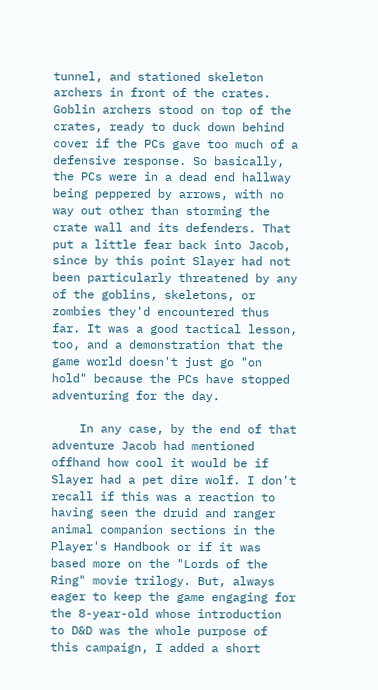tunnel, and stationed skeleton archers in front of the crates. Goblin archers stood on top of the crates, ready to duck down behind cover if the PCs gave too much of a defensive response. So basically, the PCs were in a dead end hallway being peppered by arrows, with no way out other than storming the crate wall and its defenders. That put a little fear back into Jacob, since by this point Slayer had not been particularly threatened by any of the goblins, skeletons, or zombies they'd encountered thus far. It was a good tactical lesson, too, and a demonstration that the game world doesn't just go "on hold" because the PCs have stopped adventuring for the day.

    In any case, by the end of that adventure Jacob had mentioned offhand how cool it would be if Slayer had a pet dire wolf. I don't recall if this was a reaction to having seen the druid and ranger animal companion sections in the Player's Handbook or if it was based more on the "Lords of the Ring" movie trilogy. But, always eager to keep the game engaging for the 8-year-old whose introduction to D&D was the whole purpose of this campaign, I added a short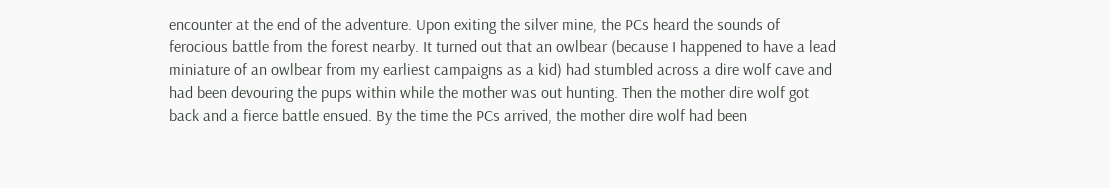encounter at the end of the adventure. Upon exiting the silver mine, the PCs heard the sounds of ferocious battle from the forest nearby. It turned out that an owlbear (because I happened to have a lead miniature of an owlbear from my earliest campaigns as a kid) had stumbled across a dire wolf cave and had been devouring the pups within while the mother was out hunting. Then the mother dire wolf got back and a fierce battle ensued. By the time the PCs arrived, the mother dire wolf had been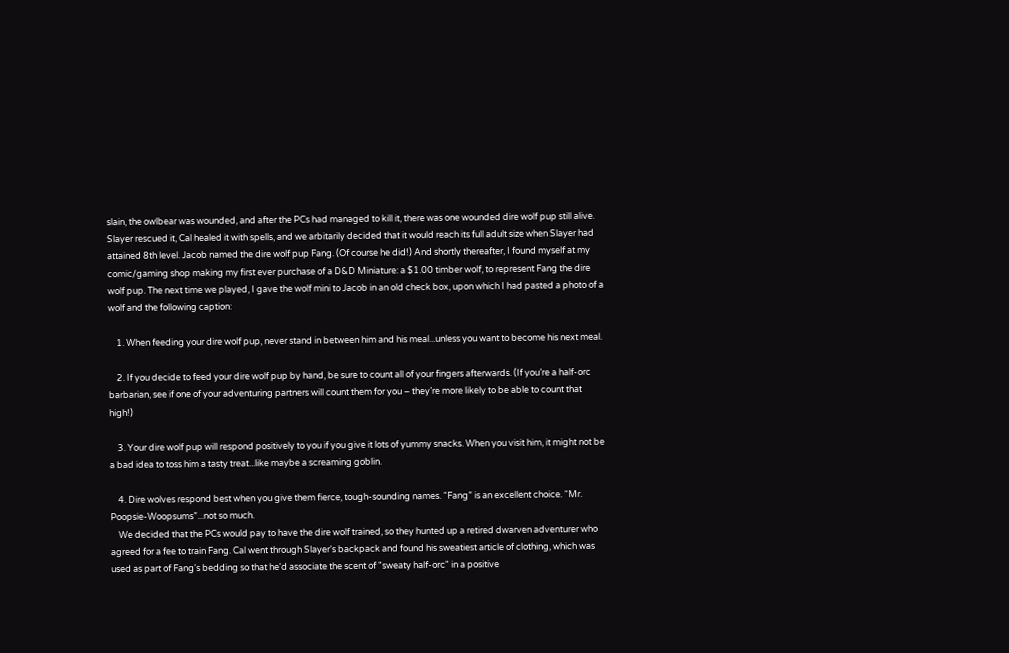slain, the owlbear was wounded, and after the PCs had managed to kill it, there was one wounded dire wolf pup still alive. Slayer rescued it, Cal healed it with spells, and we arbitarily decided that it would reach its full adult size when Slayer had attained 8th level. Jacob named the dire wolf pup Fang. (Of course he did!) And shortly thereafter, I found myself at my comic/gaming shop making my first ever purchase of a D&D Miniature: a $1.00 timber wolf, to represent Fang the dire wolf pup. The next time we played, I gave the wolf mini to Jacob in an old check box, upon which I had pasted a photo of a wolf and the following caption:

    1. When feeding your dire wolf pup, never stand in between him and his meal...unless you want to become his next meal.

    2. If you decide to feed your dire wolf pup by hand, be sure to count all of your fingers afterwards. (If you’re a half-orc barbarian, see if one of your adventuring partners will count them for you – they’re more likely to be able to count that high!)

    3. Your dire wolf pup will respond positively to you if you give it lots of yummy snacks. When you visit him, it might not be a bad idea to toss him a tasty treat...like maybe a screaming goblin.

    4. Dire wolves respond best when you give them fierce, tough-sounding names. “Fang” is an excellent choice. “Mr. Poopsie-Woopsums”...not so much.
    We decided that the PCs would pay to have the dire wolf trained, so they hunted up a retired dwarven adventurer who agreed for a fee to train Fang. Cal went through Slayer's backpack and found his sweatiest article of clothing, which was used as part of Fang's bedding so that he'd associate the scent of "sweaty half-orc" in a positive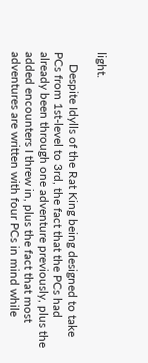light.

    Despite Idylls of the Rat King being designed to take PCs from 1st-level to 3rd, the fact that the PCs had already been through one adventure previously, plus the added encounters I threw in, plus the fact that most adventures are written with four PCs in mind while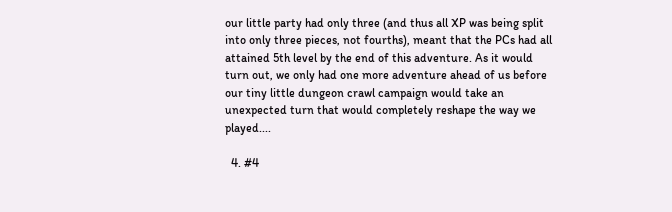our little party had only three (and thus all XP was being split into only three pieces, not fourths), meant that the PCs had all attained 5th level by the end of this adventure. As it would turn out, we only had one more adventure ahead of us before our tiny little dungeon crawl campaign would take an unexpected turn that would completely reshape the way we played....

  4. #4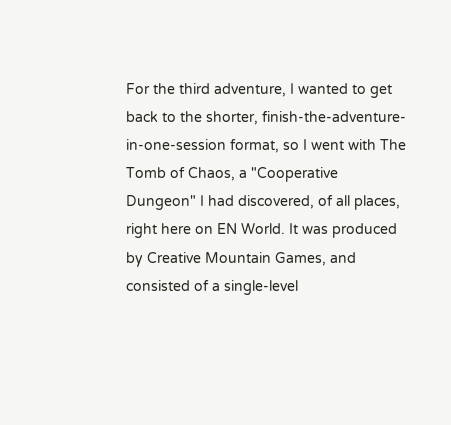For the third adventure, I wanted to get back to the shorter, finish-the-adventure-in-one-session format, so I went with The Tomb of Chaos, a "Cooperative Dungeon" I had discovered, of all places, right here on EN World. It was produced by Creative Mountain Games, and consisted of a single-level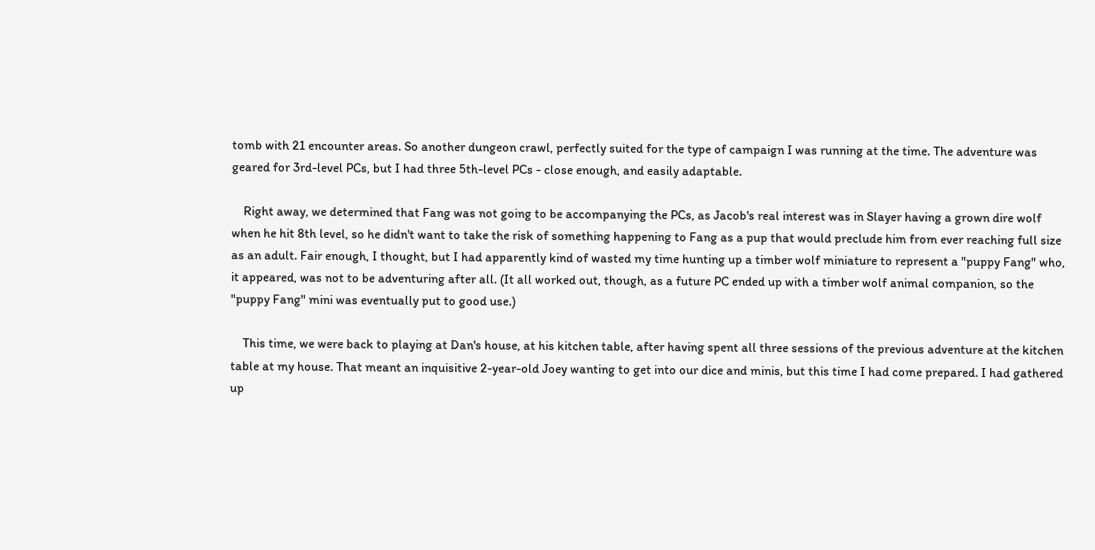tomb with 21 encounter areas. So another dungeon crawl, perfectly suited for the type of campaign I was running at the time. The adventure was geared for 3rd-level PCs, but I had three 5th-level PCs - close enough, and easily adaptable.

    Right away, we determined that Fang was not going to be accompanying the PCs, as Jacob's real interest was in Slayer having a grown dire wolf when he hit 8th level, so he didn't want to take the risk of something happening to Fang as a pup that would preclude him from ever reaching full size as an adult. Fair enough, I thought, but I had apparently kind of wasted my time hunting up a timber wolf miniature to represent a "puppy Fang" who, it appeared, was not to be adventuring after all. (It all worked out, though, as a future PC ended up with a timber wolf animal companion, so the "puppy Fang" mini was eventually put to good use.)

    This time, we were back to playing at Dan's house, at his kitchen table, after having spent all three sessions of the previous adventure at the kitchen table at my house. That meant an inquisitive 2-year-old Joey wanting to get into our dice and minis, but this time I had come prepared. I had gathered up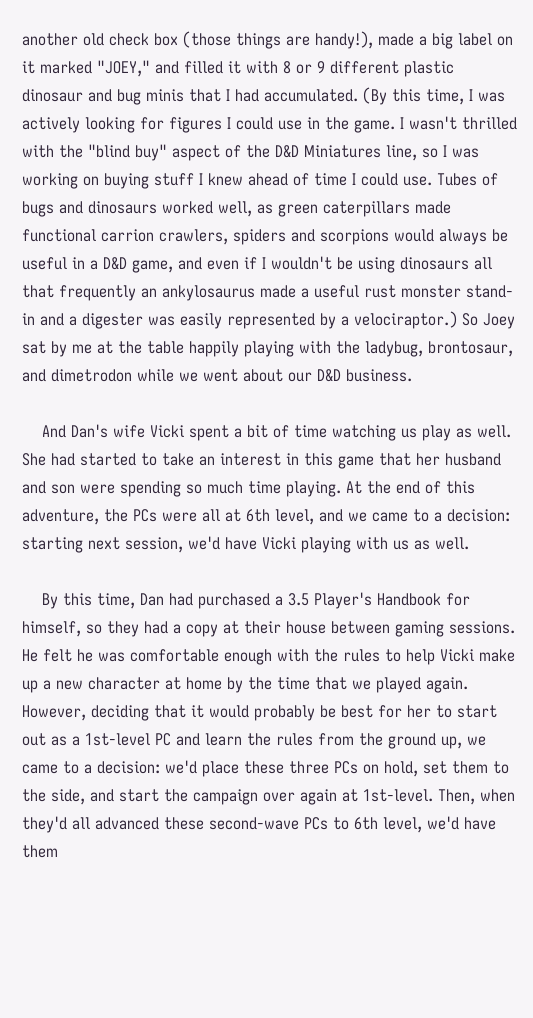another old check box (those things are handy!), made a big label on it marked "JOEY," and filled it with 8 or 9 different plastic dinosaur and bug minis that I had accumulated. (By this time, I was actively looking for figures I could use in the game. I wasn't thrilled with the "blind buy" aspect of the D&D Miniatures line, so I was working on buying stuff I knew ahead of time I could use. Tubes of bugs and dinosaurs worked well, as green caterpillars made functional carrion crawlers, spiders and scorpions would always be useful in a D&D game, and even if I wouldn't be using dinosaurs all that frequently an ankylosaurus made a useful rust monster stand-in and a digester was easily represented by a velociraptor.) So Joey sat by me at the table happily playing with the ladybug, brontosaur, and dimetrodon while we went about our D&D business.

    And Dan's wife Vicki spent a bit of time watching us play as well. She had started to take an interest in this game that her husband and son were spending so much time playing. At the end of this adventure, the PCs were all at 6th level, and we came to a decision: starting next session, we'd have Vicki playing with us as well.

    By this time, Dan had purchased a 3.5 Player's Handbook for himself, so they had a copy at their house between gaming sessions. He felt he was comfortable enough with the rules to help Vicki make up a new character at home by the time that we played again. However, deciding that it would probably be best for her to start out as a 1st-level PC and learn the rules from the ground up, we came to a decision: we'd place these three PCs on hold, set them to the side, and start the campaign over again at 1st-level. Then, when they'd all advanced these second-wave PCs to 6th level, we'd have them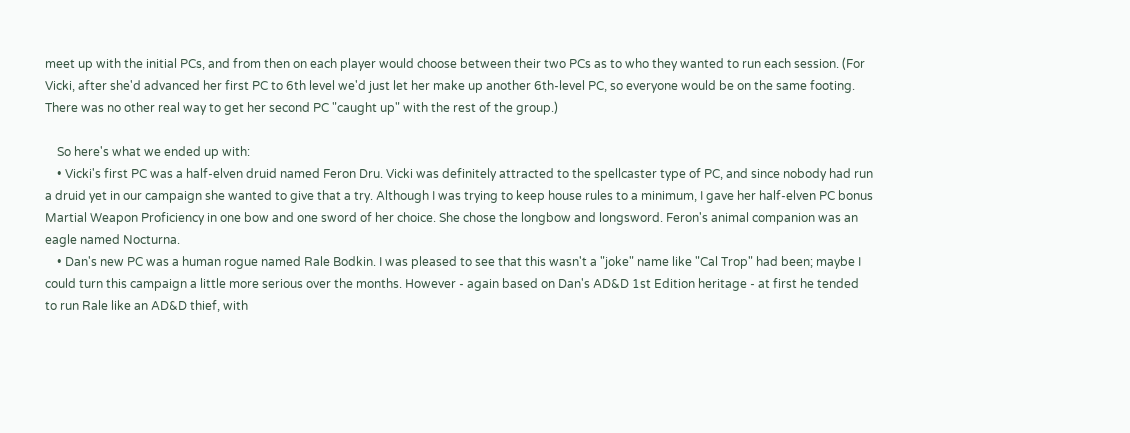meet up with the initial PCs, and from then on each player would choose between their two PCs as to who they wanted to run each session. (For Vicki, after she'd advanced her first PC to 6th level we'd just let her make up another 6th-level PC, so everyone would be on the same footing. There was no other real way to get her second PC "caught up" with the rest of the group.)

    So here's what we ended up with:
    • Vicki's first PC was a half-elven druid named Feron Dru. Vicki was definitely attracted to the spellcaster type of PC, and since nobody had run a druid yet in our campaign she wanted to give that a try. Although I was trying to keep house rules to a minimum, I gave her half-elven PC bonus Martial Weapon Proficiency in one bow and one sword of her choice. She chose the longbow and longsword. Feron's animal companion was an eagle named Nocturna.
    • Dan's new PC was a human rogue named Rale Bodkin. I was pleased to see that this wasn't a "joke" name like "Cal Trop" had been; maybe I could turn this campaign a little more serious over the months. However - again based on Dan's AD&D 1st Edition heritage - at first he tended to run Rale like an AD&D thief, with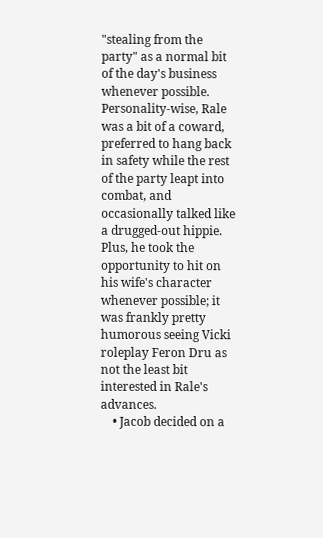"stealing from the party" as a normal bit of the day's business whenever possible. Personality-wise, Rale was a bit of a coward, preferred to hang back in safety while the rest of the party leapt into combat, and occasionally talked like a drugged-out hippie. Plus, he took the opportunity to hit on his wife's character whenever possible; it was frankly pretty humorous seeing Vicki roleplay Feron Dru as not the least bit interested in Rale's advances.
    • Jacob decided on a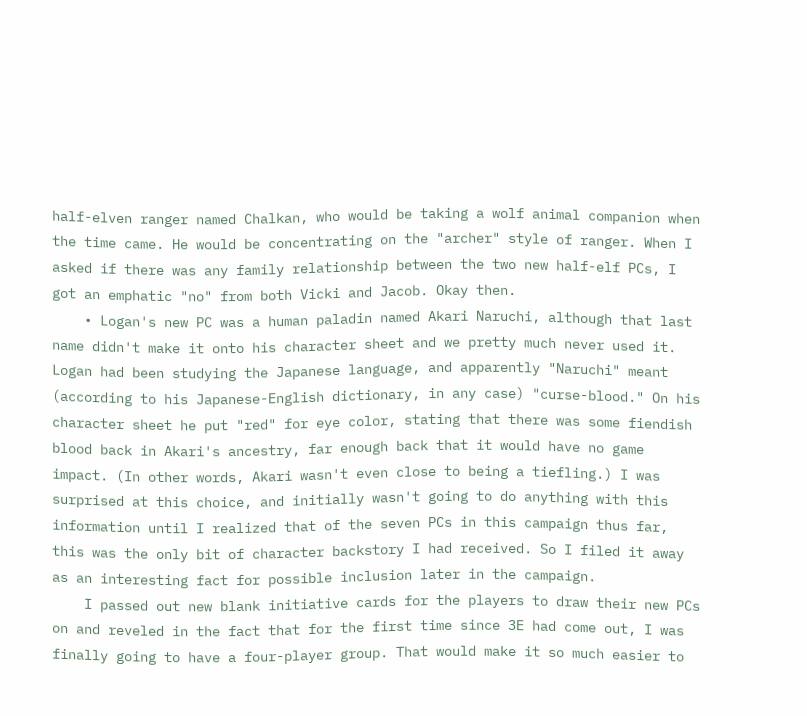half-elven ranger named Chalkan, who would be taking a wolf animal companion when the time came. He would be concentrating on the "archer" style of ranger. When I asked if there was any family relationship between the two new half-elf PCs, I got an emphatic "no" from both Vicki and Jacob. Okay then.
    • Logan's new PC was a human paladin named Akari Naruchi, although that last name didn't make it onto his character sheet and we pretty much never used it. Logan had been studying the Japanese language, and apparently "Naruchi" meant (according to his Japanese-English dictionary, in any case) "curse-blood." On his character sheet he put "red" for eye color, stating that there was some fiendish blood back in Akari's ancestry, far enough back that it would have no game impact. (In other words, Akari wasn't even close to being a tiefling.) I was surprised at this choice, and initially wasn't going to do anything with this information until I realized that of the seven PCs in this campaign thus far, this was the only bit of character backstory I had received. So I filed it away as an interesting fact for possible inclusion later in the campaign.
    I passed out new blank initiative cards for the players to draw their new PCs on and reveled in the fact that for the first time since 3E had come out, I was finally going to have a four-player group. That would make it so much easier to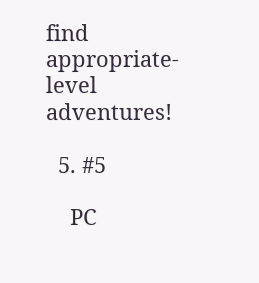find appropriate-level adventures!

  5. #5

    PC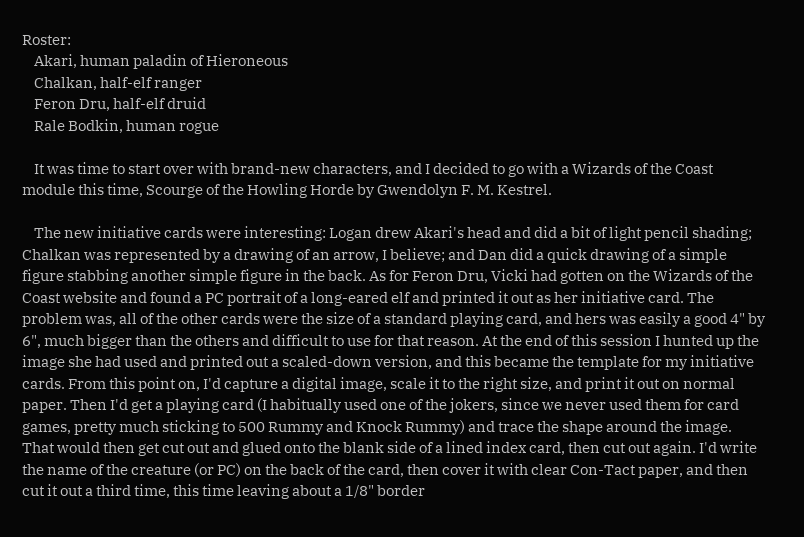Roster:
    Akari, human paladin of Hieroneous
    Chalkan, half-elf ranger
    Feron Dru, half-elf druid
    Rale Bodkin, human rogue

    It was time to start over with brand-new characters, and I decided to go with a Wizards of the Coast module this time, Scourge of the Howling Horde by Gwendolyn F. M. Kestrel.

    The new initiative cards were interesting: Logan drew Akari's head and did a bit of light pencil shading; Chalkan was represented by a drawing of an arrow, I believe; and Dan did a quick drawing of a simple figure stabbing another simple figure in the back. As for Feron Dru, Vicki had gotten on the Wizards of the Coast website and found a PC portrait of a long-eared elf and printed it out as her initiative card. The problem was, all of the other cards were the size of a standard playing card, and hers was easily a good 4" by 6", much bigger than the others and difficult to use for that reason. At the end of this session I hunted up the image she had used and printed out a scaled-down version, and this became the template for my initiative cards. From this point on, I'd capture a digital image, scale it to the right size, and print it out on normal paper. Then I'd get a playing card (I habitually used one of the jokers, since we never used them for card games, pretty much sticking to 500 Rummy and Knock Rummy) and trace the shape around the image. That would then get cut out and glued onto the blank side of a lined index card, then cut out again. I'd write the name of the creature (or PC) on the back of the card, then cover it with clear Con-Tact paper, and then cut it out a third time, this time leaving about a 1/8" border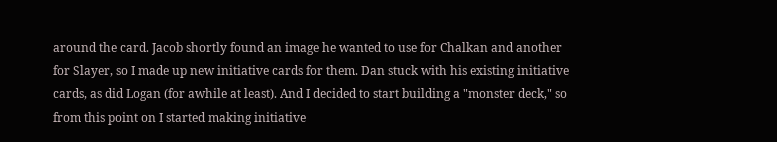around the card. Jacob shortly found an image he wanted to use for Chalkan and another for Slayer, so I made up new initiative cards for them. Dan stuck with his existing initiative cards, as did Logan (for awhile at least). And I decided to start building a "monster deck," so from this point on I started making initiative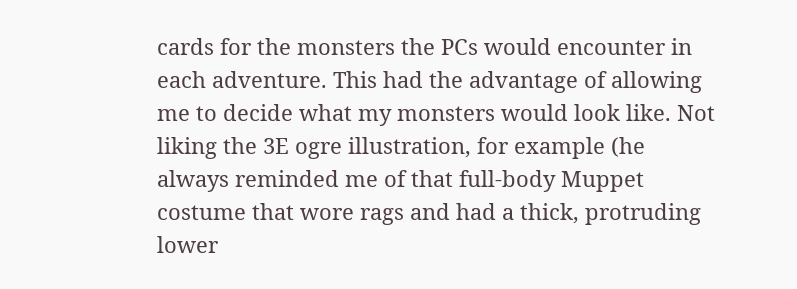cards for the monsters the PCs would encounter in each adventure. This had the advantage of allowing me to decide what my monsters would look like. Not liking the 3E ogre illustration, for example (he always reminded me of that full-body Muppet costume that wore rags and had a thick, protruding lower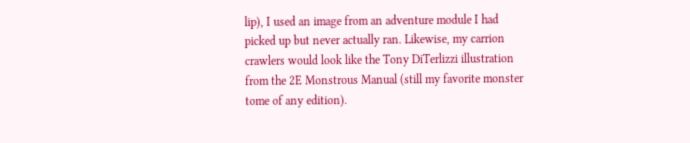lip), I used an image from an adventure module I had picked up but never actually ran. Likewise, my carrion crawlers would look like the Tony DiTerlizzi illustration from the 2E Monstrous Manual (still my favorite monster tome of any edition).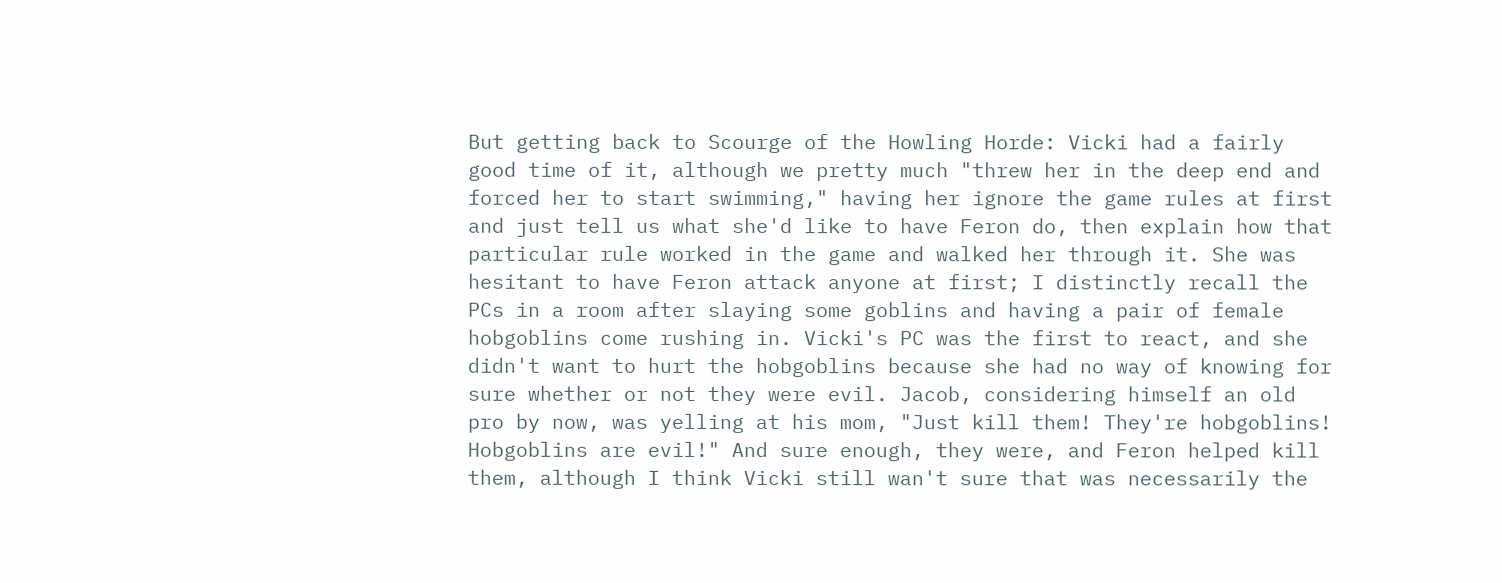But getting back to Scourge of the Howling Horde: Vicki had a fairly good time of it, although we pretty much "threw her in the deep end and forced her to start swimming," having her ignore the game rules at first and just tell us what she'd like to have Feron do, then explain how that particular rule worked in the game and walked her through it. She was hesitant to have Feron attack anyone at first; I distinctly recall the PCs in a room after slaying some goblins and having a pair of female hobgoblins come rushing in. Vicki's PC was the first to react, and she didn't want to hurt the hobgoblins because she had no way of knowing for sure whether or not they were evil. Jacob, considering himself an old pro by now, was yelling at his mom, "Just kill them! They're hobgoblins! Hobgoblins are evil!" And sure enough, they were, and Feron helped kill them, although I think Vicki still wan't sure that was necessarily the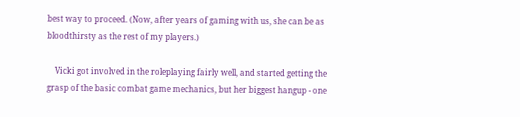best way to proceed. (Now, after years of gaming with us, she can be as bloodthirsty as the rest of my players.)

    Vicki got involved in the roleplaying fairly well, and started getting the grasp of the basic combat game mechanics, but her biggest hangup - one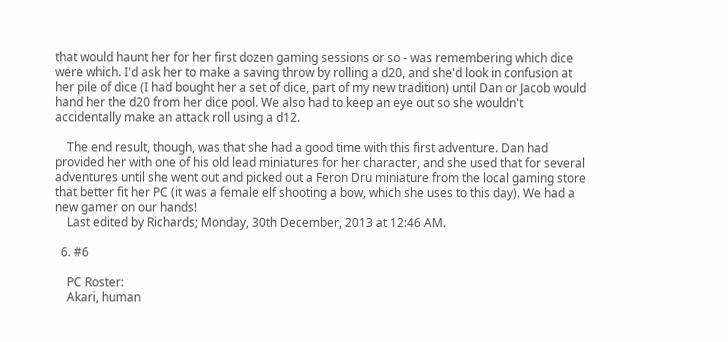that would haunt her for her first dozen gaming sessions or so - was remembering which dice were which. I'd ask her to make a saving throw by rolling a d20, and she'd look in confusion at her pile of dice (I had bought her a set of dice, part of my new tradition) until Dan or Jacob would hand her the d20 from her dice pool. We also had to keep an eye out so she wouldn't accidentally make an attack roll using a d12.

    The end result, though, was that she had a good time with this first adventure. Dan had provided her with one of his old lead miniatures for her character, and she used that for several adventures until she went out and picked out a Feron Dru miniature from the local gaming store that better fit her PC (it was a female elf shooting a bow, which she uses to this day). We had a new gamer on our hands!
    Last edited by Richards; Monday, 30th December, 2013 at 12:46 AM.

  6. #6

    PC Roster:
    Akari, human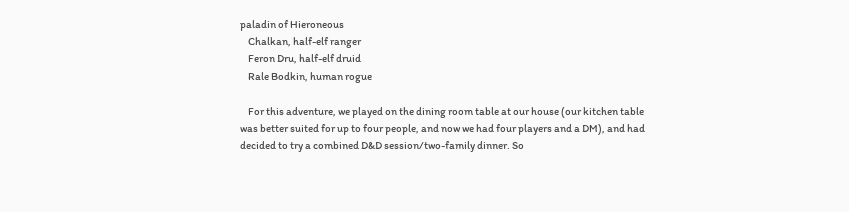paladin of Hieroneous
    Chalkan, half-elf ranger
    Feron Dru, half-elf druid
    Rale Bodkin, human rogue

    For this adventure, we played on the dining room table at our house (our kitchen table was better suited for up to four people, and now we had four players and a DM), and had decided to try a combined D&D session/two-family dinner. So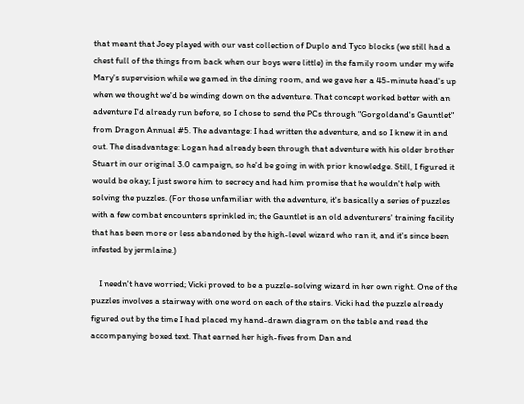that meant that Joey played with our vast collection of Duplo and Tyco blocks (we still had a chest full of the things from back when our boys were little) in the family room under my wife Mary's supervision while we gamed in the dining room, and we gave her a 45-minute head's up when we thought we'd be winding down on the adventure. That concept worked better with an adventure I'd already run before, so I chose to send the PCs through "Gorgoldand's Gauntlet" from Dragon Annual #5. The advantage: I had written the adventure, and so I knew it in and out. The disadvantage: Logan had already been through that adventure with his older brother Stuart in our original 3.0 campaign, so he'd be going in with prior knowledge. Still, I figured it would be okay; I just swore him to secrecy and had him promise that he wouldn't help with solving the puzzles. (For those unfamiliar with the adventure, it's basically a series of puzzles with a few combat encounters sprinkled in; the Gauntlet is an old adventurers' training facility that has been more or less abandoned by the high-level wizard who ran it, and it's since been infested by jermlaine.)

    I needn't have worried; Vicki proved to be a puzzle-solving wizard in her own right. One of the puzzles involves a stairway with one word on each of the stairs. Vicki had the puzzle already figured out by the time I had placed my hand-drawn diagram on the table and read the accompanying boxed text. That earned her high-fives from Dan and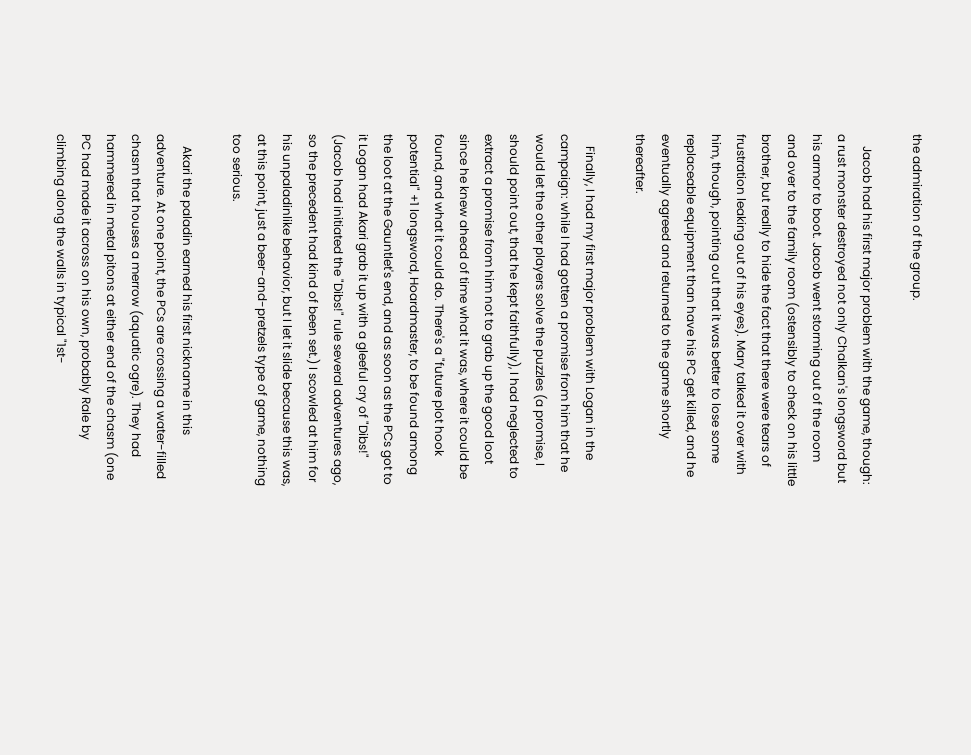the admiration of the group.

    Jacob had his first major problem with the game, though: a rust monster destroyed not only Chalkan's longsword but his armor to boot. Jacob went storming out of the room and over to the family room (ostensibly to check on his little brother, but really to hide the fact that there were tears of frustration leaking out of his eyes). Mary talked it over with him, though, pointing out that it was better to lose some replaceable equipment than have his PC get killed, and he eventually agreed and returned to the game shortly thereafter.

    Finally, I had my first major problem with Logan in the campaign: while I had gotten a promise from him that he would let the other players solve the puzzles (a promise, I should point out, that he kept faithfully), I had neglected to extract a promise from him not to grab up the good loot since he knew ahead of time what it was, where it could be found, and what it could do. There's a "future plot hook potential" +1 longsword, Hoardmaster, to be found among the loot at the Gauntlet's end, and as soon as the PCs got to it Logan had Akari grab it up with a gleeful cry of "Dibs!" (Jacob had initiated the "Dibs!" rule several adventures ago, so the precedent had kind of been set.) I scowled at him for his unpaladinlike behavior, but I let it slide because this was, at this point, just a beer-and-pretzels type of game, nothing too serious.

    Akari the paladin earned his first nickname in this adventure. At one point, the PCs are crossing a water-filled chasm that houses a merrow (aquatic ogre). They had hammered in metal pitons at either end of the chasm (one PC had made it across on his own, probably Rale by climbing along the walls in typical "1st-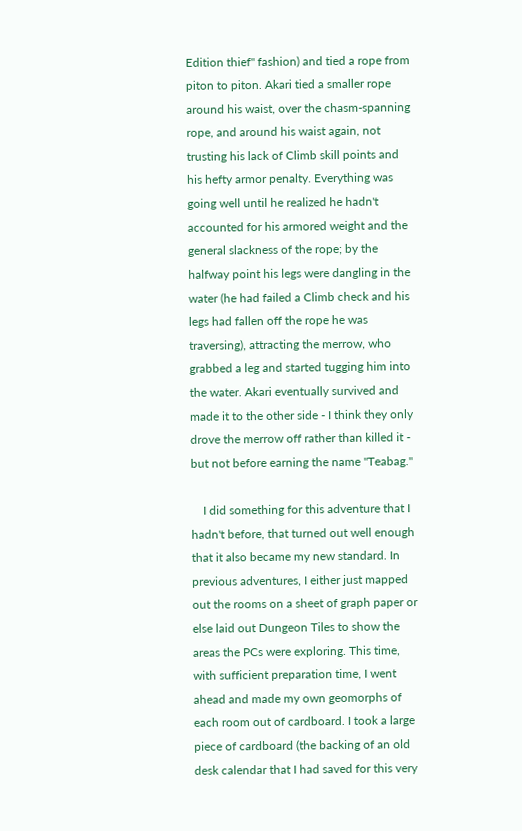Edition thief" fashion) and tied a rope from piton to piton. Akari tied a smaller rope around his waist, over the chasm-spanning rope, and around his waist again, not trusting his lack of Climb skill points and his hefty armor penalty. Everything was going well until he realized he hadn't accounted for his armored weight and the general slackness of the rope; by the halfway point his legs were dangling in the water (he had failed a Climb check and his legs had fallen off the rope he was traversing), attracting the merrow, who grabbed a leg and started tugging him into the water. Akari eventually survived and made it to the other side - I think they only drove the merrow off rather than killed it - but not before earning the name "Teabag."

    I did something for this adventure that I hadn't before, that turned out well enough that it also became my new standard. In previous adventures, I either just mapped out the rooms on a sheet of graph paper or else laid out Dungeon Tiles to show the areas the PCs were exploring. This time, with sufficient preparation time, I went ahead and made my own geomorphs of each room out of cardboard. I took a large piece of cardboard (the backing of an old desk calendar that I had saved for this very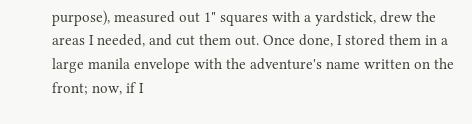purpose), measured out 1" squares with a yardstick, drew the areas I needed, and cut them out. Once done, I stored them in a large manila envelope with the adventure's name written on the front; now, if I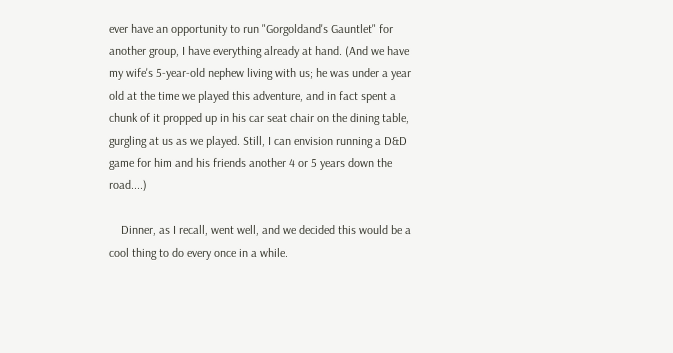ever have an opportunity to run "Gorgoldand's Gauntlet" for another group, I have everything already at hand. (And we have my wife's 5-year-old nephew living with us; he was under a year old at the time we played this adventure, and in fact spent a chunk of it propped up in his car seat chair on the dining table, gurgling at us as we played. Still, I can envision running a D&D game for him and his friends another 4 or 5 years down the road....)

    Dinner, as I recall, went well, and we decided this would be a cool thing to do every once in a while.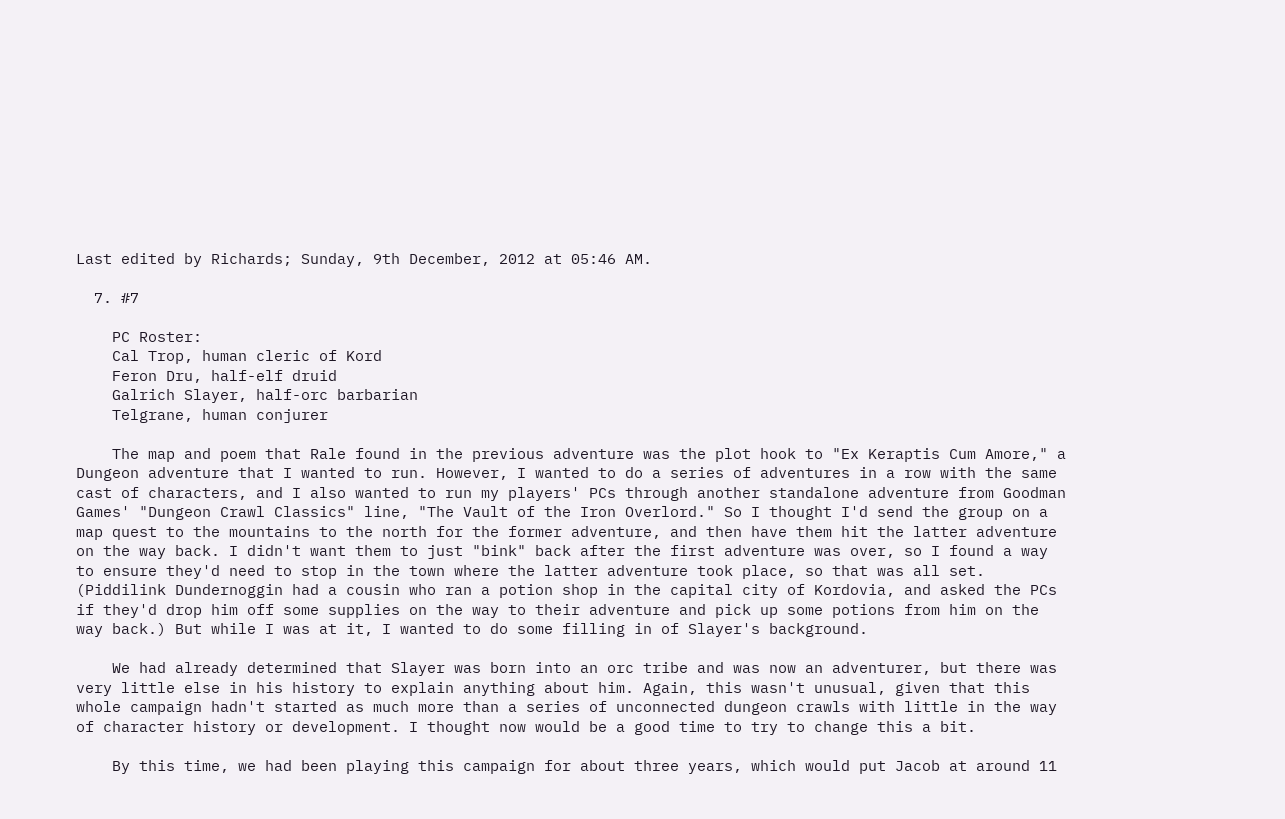Last edited by Richards; Sunday, 9th December, 2012 at 05:46 AM.

  7. #7

    PC Roster:
    Cal Trop, human cleric of Kord
    Feron Dru, half-elf druid
    Galrich Slayer, half-orc barbarian
    Telgrane, human conjurer

    The map and poem that Rale found in the previous adventure was the plot hook to "Ex Keraptis Cum Amore," a Dungeon adventure that I wanted to run. However, I wanted to do a series of adventures in a row with the same cast of characters, and I also wanted to run my players' PCs through another standalone adventure from Goodman Games' "Dungeon Crawl Classics" line, "The Vault of the Iron Overlord." So I thought I'd send the group on a map quest to the mountains to the north for the former adventure, and then have them hit the latter adventure on the way back. I didn't want them to just "bink" back after the first adventure was over, so I found a way to ensure they'd need to stop in the town where the latter adventure took place, so that was all set. (Piddilink Dundernoggin had a cousin who ran a potion shop in the capital city of Kordovia, and asked the PCs if they'd drop him off some supplies on the way to their adventure and pick up some potions from him on the way back.) But while I was at it, I wanted to do some filling in of Slayer's background.

    We had already determined that Slayer was born into an orc tribe and was now an adventurer, but there was very little else in his history to explain anything about him. Again, this wasn't unusual, given that this whole campaign hadn't started as much more than a series of unconnected dungeon crawls with little in the way of character history or development. I thought now would be a good time to try to change this a bit.

    By this time, we had been playing this campaign for about three years, which would put Jacob at around 11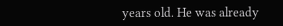years old. He was already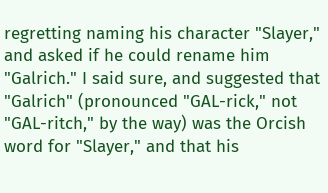regretting naming his character "Slayer," and asked if he could rename him "Galrich." I said sure, and suggested that "Galrich" (pronounced "GAL-rick," not "GAL-ritch," by the way) was the Orcish word for "Slayer," and that his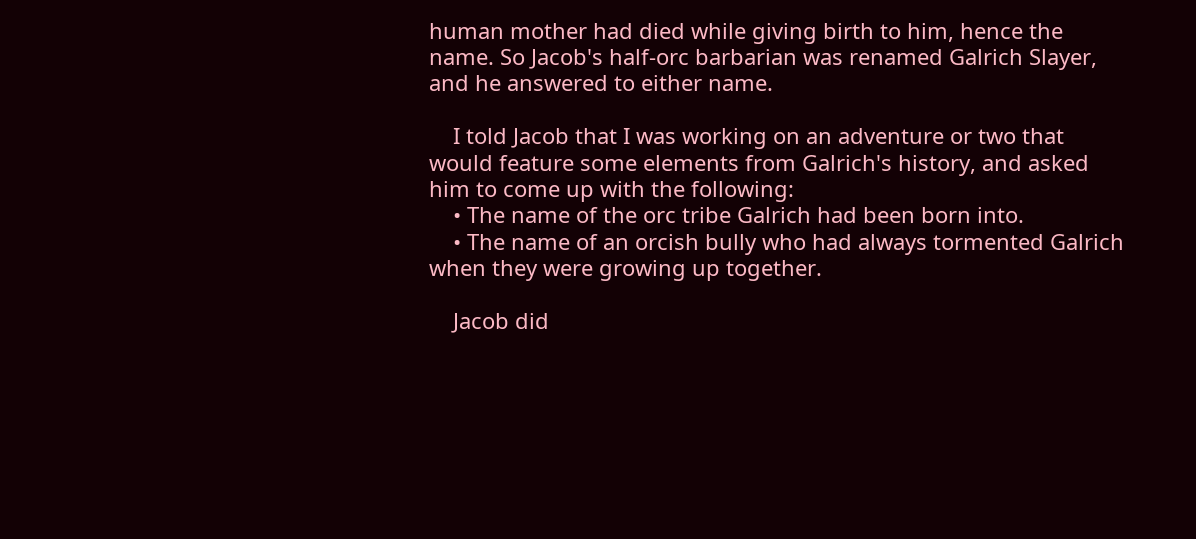human mother had died while giving birth to him, hence the name. So Jacob's half-orc barbarian was renamed Galrich Slayer, and he answered to either name.

    I told Jacob that I was working on an adventure or two that would feature some elements from Galrich's history, and asked him to come up with the following:
    • The name of the orc tribe Galrich had been born into.
    • The name of an orcish bully who had always tormented Galrich when they were growing up together.

    Jacob did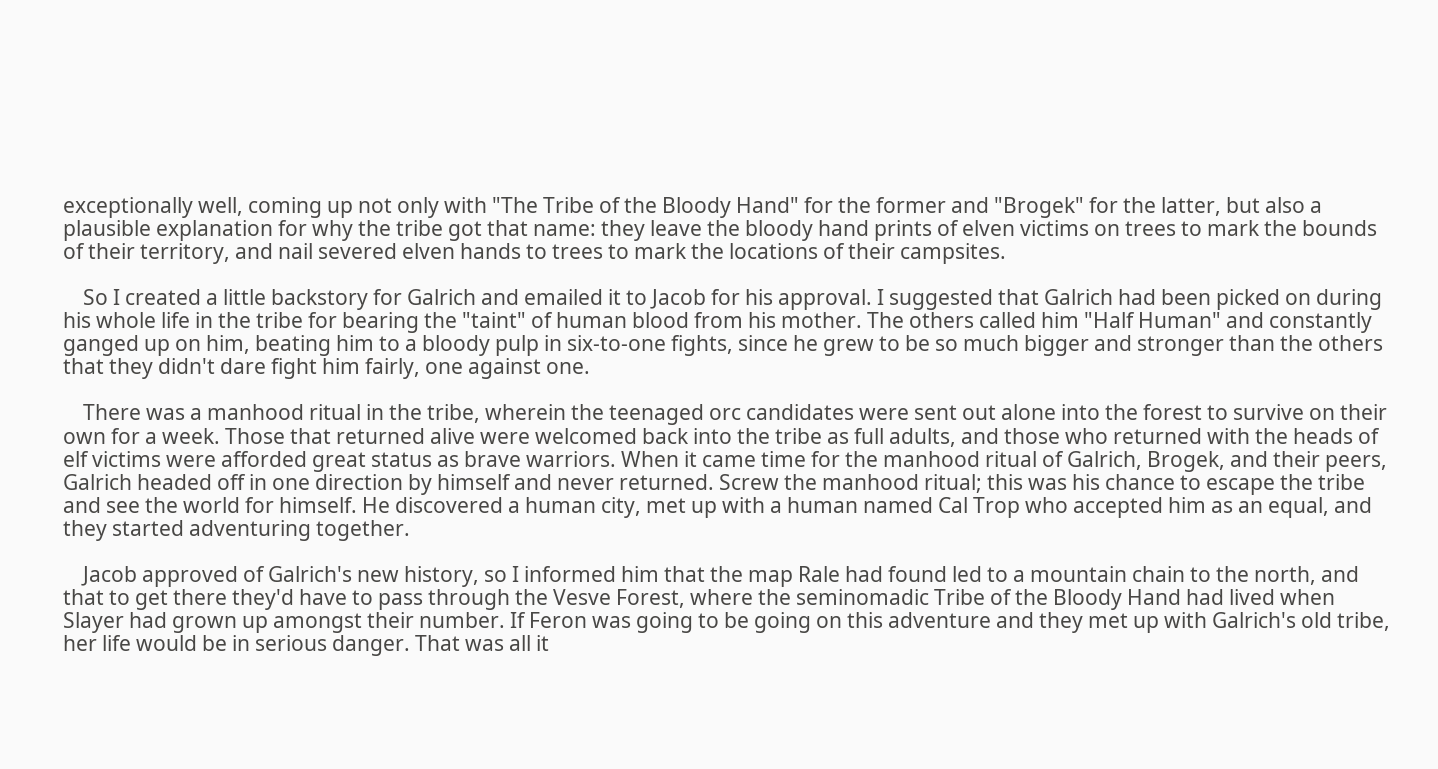exceptionally well, coming up not only with "The Tribe of the Bloody Hand" for the former and "Brogek" for the latter, but also a plausible explanation for why the tribe got that name: they leave the bloody hand prints of elven victims on trees to mark the bounds of their territory, and nail severed elven hands to trees to mark the locations of their campsites.

    So I created a little backstory for Galrich and emailed it to Jacob for his approval. I suggested that Galrich had been picked on during his whole life in the tribe for bearing the "taint" of human blood from his mother. The others called him "Half Human" and constantly ganged up on him, beating him to a bloody pulp in six-to-one fights, since he grew to be so much bigger and stronger than the others that they didn't dare fight him fairly, one against one.

    There was a manhood ritual in the tribe, wherein the teenaged orc candidates were sent out alone into the forest to survive on their own for a week. Those that returned alive were welcomed back into the tribe as full adults, and those who returned with the heads of elf victims were afforded great status as brave warriors. When it came time for the manhood ritual of Galrich, Brogek, and their peers, Galrich headed off in one direction by himself and never returned. Screw the manhood ritual; this was his chance to escape the tribe and see the world for himself. He discovered a human city, met up with a human named Cal Trop who accepted him as an equal, and they started adventuring together.

    Jacob approved of Galrich's new history, so I informed him that the map Rale had found led to a mountain chain to the north, and that to get there they'd have to pass through the Vesve Forest, where the seminomadic Tribe of the Bloody Hand had lived when Slayer had grown up amongst their number. If Feron was going to be going on this adventure and they met up with Galrich's old tribe, her life would be in serious danger. That was all it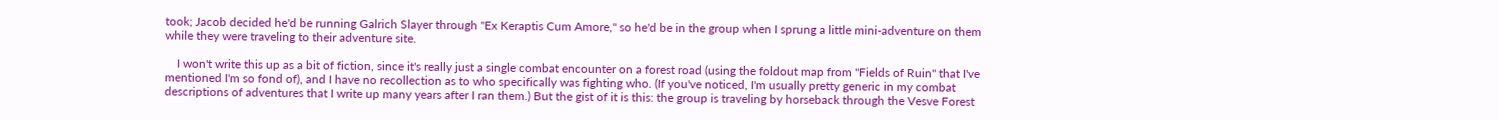took; Jacob decided he'd be running Galrich Slayer through "Ex Keraptis Cum Amore," so he'd be in the group when I sprung a little mini-adventure on them while they were traveling to their adventure site.

    I won't write this up as a bit of fiction, since it's really just a single combat encounter on a forest road (using the foldout map from "Fields of Ruin" that I've mentioned I'm so fond of), and I have no recollection as to who specifically was fighting who. (If you've noticed, I'm usually pretty generic in my combat descriptions of adventures that I write up many years after I ran them.) But the gist of it is this: the group is traveling by horseback through the Vesve Forest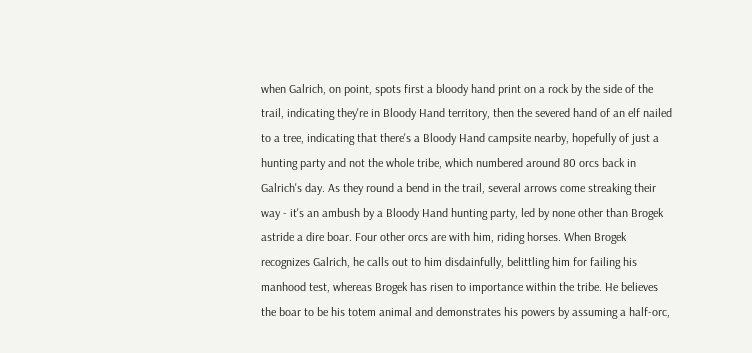when Galrich, on point, spots first a bloody hand print on a rock by the side of the trail, indicating they're in Bloody Hand territory, then the severed hand of an elf nailed to a tree, indicating that there's a Bloody Hand campsite nearby, hopefully of just a hunting party and not the whole tribe, which numbered around 80 orcs back in Galrich's day. As they round a bend in the trail, several arrows come streaking their way - it's an ambush by a Bloody Hand hunting party, led by none other than Brogek astride a dire boar. Four other orcs are with him, riding horses. When Brogek recognizes Galrich, he calls out to him disdainfully, belittling him for failing his manhood test, whereas Brogek has risen to importance within the tribe. He believes the boar to be his totem animal and demonstrates his powers by assuming a half-orc,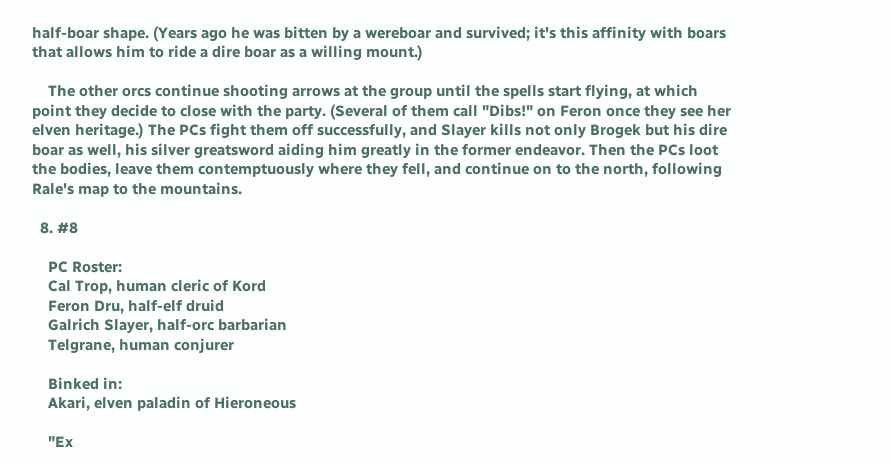half-boar shape. (Years ago he was bitten by a wereboar and survived; it's this affinity with boars that allows him to ride a dire boar as a willing mount.)

    The other orcs continue shooting arrows at the group until the spells start flying, at which point they decide to close with the party. (Several of them call "Dibs!" on Feron once they see her elven heritage.) The PCs fight them off successfully, and Slayer kills not only Brogek but his dire boar as well, his silver greatsword aiding him greatly in the former endeavor. Then the PCs loot the bodies, leave them contemptuously where they fell, and continue on to the north, following Rale's map to the mountains.

  8. #8

    PC Roster:
    Cal Trop, human cleric of Kord
    Feron Dru, half-elf druid
    Galrich Slayer, half-orc barbarian
    Telgrane, human conjurer

    Binked in:
    Akari, elven paladin of Hieroneous

    "Ex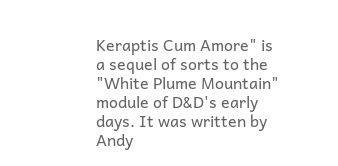Keraptis Cum Amore" is a sequel of sorts to the "White Plume Mountain" module of D&D's early days. It was written by Andy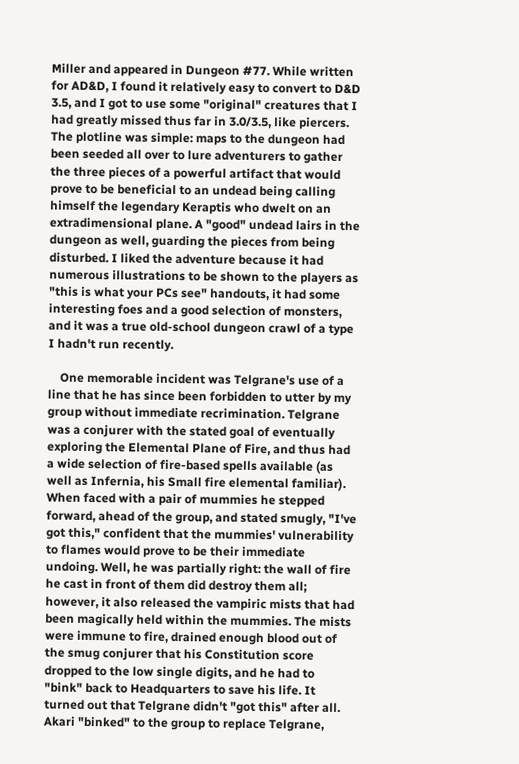Miller and appeared in Dungeon #77. While written for AD&D, I found it relatively easy to convert to D&D 3.5, and I got to use some "original" creatures that I had greatly missed thus far in 3.0/3.5, like piercers. The plotline was simple: maps to the dungeon had been seeded all over to lure adventurers to gather the three pieces of a powerful artifact that would prove to be beneficial to an undead being calling himself the legendary Keraptis who dwelt on an extradimensional plane. A "good" undead lairs in the dungeon as well, guarding the pieces from being disturbed. I liked the adventure because it had numerous illustrations to be shown to the players as "this is what your PCs see" handouts, it had some interesting foes and a good selection of monsters, and it was a true old-school dungeon crawl of a type I hadn't run recently.

    One memorable incident was Telgrane's use of a line that he has since been forbidden to utter by my group without immediate recrimination. Telgrane was a conjurer with the stated goal of eventually exploring the Elemental Plane of Fire, and thus had a wide selection of fire-based spells available (as well as Infernia, his Small fire elemental familiar). When faced with a pair of mummies he stepped forward, ahead of the group, and stated smugly, "I've got this," confident that the mummies' vulnerability to flames would prove to be their immediate undoing. Well, he was partially right: the wall of fire he cast in front of them did destroy them all; however, it also released the vampiric mists that had been magically held within the mummies. The mists were immune to fire, drained enough blood out of the smug conjurer that his Constitution score dropped to the low single digits, and he had to "bink" back to Headquarters to save his life. It turned out that Telgrane didn't "got this" after all. Akari "binked" to the group to replace Telgrane,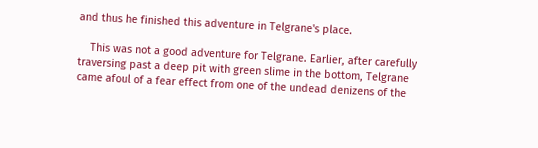and thus he finished this adventure in Telgrane's place.

    This was not a good adventure for Telgrane. Earlier, after carefully traversing past a deep pit with green slime in the bottom, Telgrane came afoul of a fear effect from one of the undead denizens of the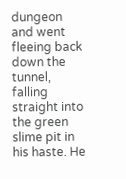dungeon and went fleeing back down the tunnel, falling straight into the green slime pit in his haste. He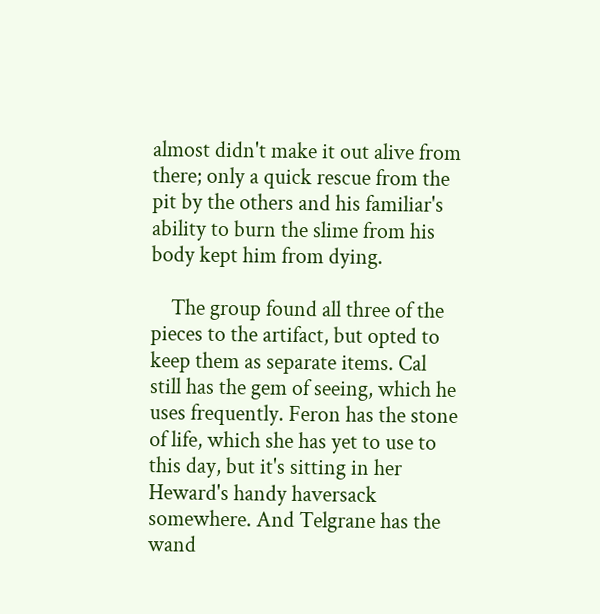almost didn't make it out alive from there; only a quick rescue from the pit by the others and his familiar's ability to burn the slime from his body kept him from dying.

    The group found all three of the pieces to the artifact, but opted to keep them as separate items. Cal still has the gem of seeing, which he uses frequently. Feron has the stone of life, which she has yet to use to this day, but it's sitting in her Heward's handy haversack somewhere. And Telgrane has the wand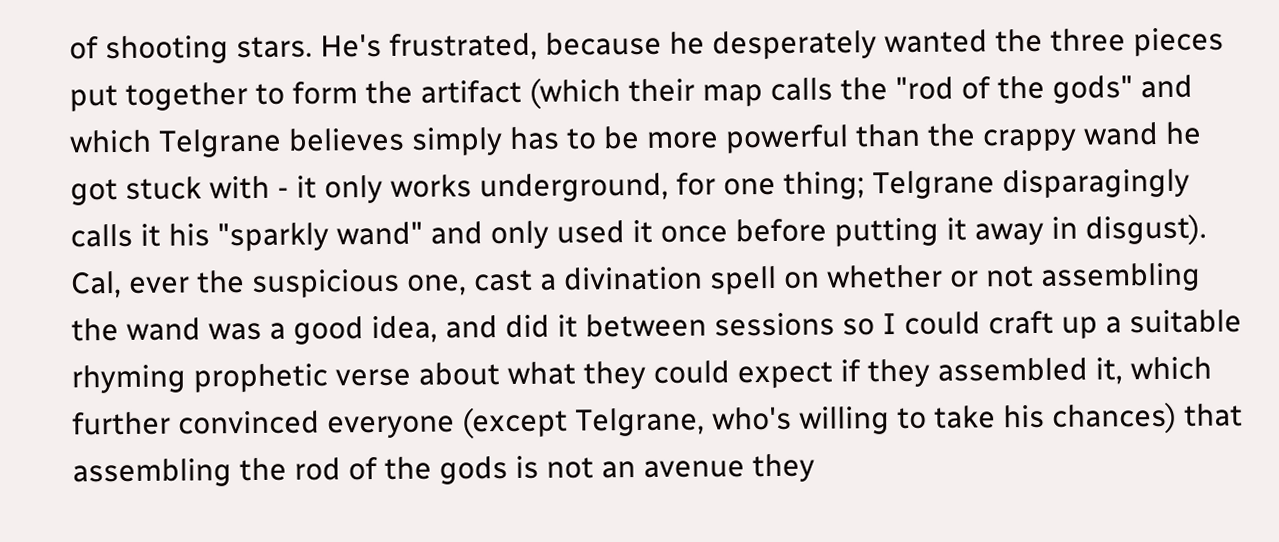of shooting stars. He's frustrated, because he desperately wanted the three pieces put together to form the artifact (which their map calls the "rod of the gods" and which Telgrane believes simply has to be more powerful than the crappy wand he got stuck with - it only works underground, for one thing; Telgrane disparagingly calls it his "sparkly wand" and only used it once before putting it away in disgust). Cal, ever the suspicious one, cast a divination spell on whether or not assembling the wand was a good idea, and did it between sessions so I could craft up a suitable rhyming prophetic verse about what they could expect if they assembled it, which further convinced everyone (except Telgrane, who's willing to take his chances) that assembling the rod of the gods is not an avenue they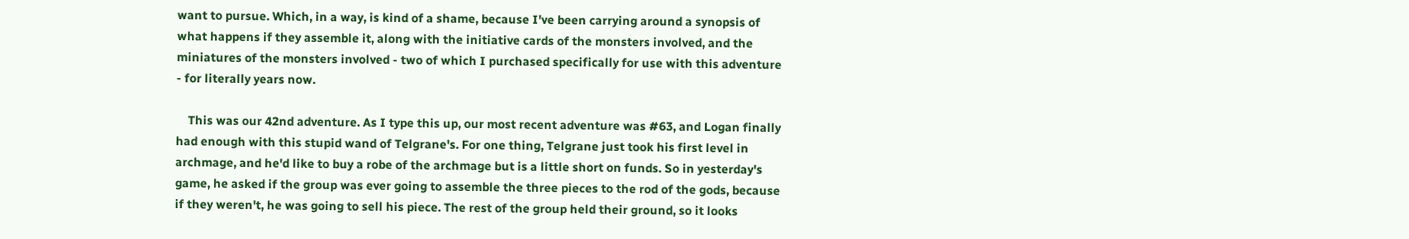want to pursue. Which, in a way, is kind of a shame, because I've been carrying around a synopsis of what happens if they assemble it, along with the initiative cards of the monsters involved, and the miniatures of the monsters involved - two of which I purchased specifically for use with this adventure - for literally years now.

    This was our 42nd adventure. As I type this up, our most recent adventure was #63, and Logan finally had enough with this stupid wand of Telgrane's. For one thing, Telgrane just took his first level in archmage, and he'd like to buy a robe of the archmage but is a little short on funds. So in yesterday's game, he asked if the group was ever going to assemble the three pieces to the rod of the gods, because if they weren't, he was going to sell his piece. The rest of the group held their ground, so it looks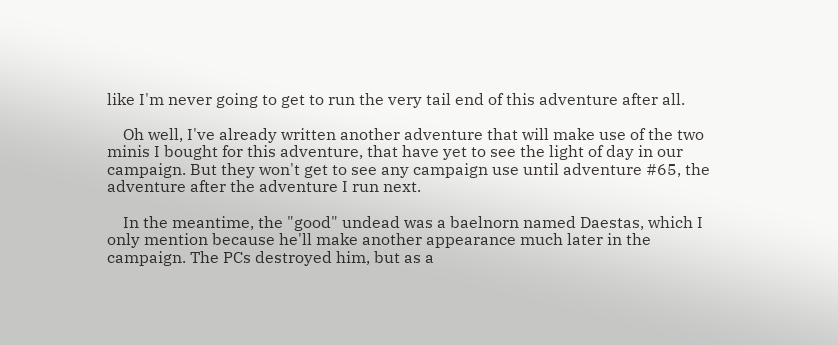like I'm never going to get to run the very tail end of this adventure after all.

    Oh well, I've already written another adventure that will make use of the two minis I bought for this adventure, that have yet to see the light of day in our campaign. But they won't get to see any campaign use until adventure #65, the adventure after the adventure I run next.

    In the meantime, the "good" undead was a baelnorn named Daestas, which I only mention because he'll make another appearance much later in the campaign. The PCs destroyed him, but as a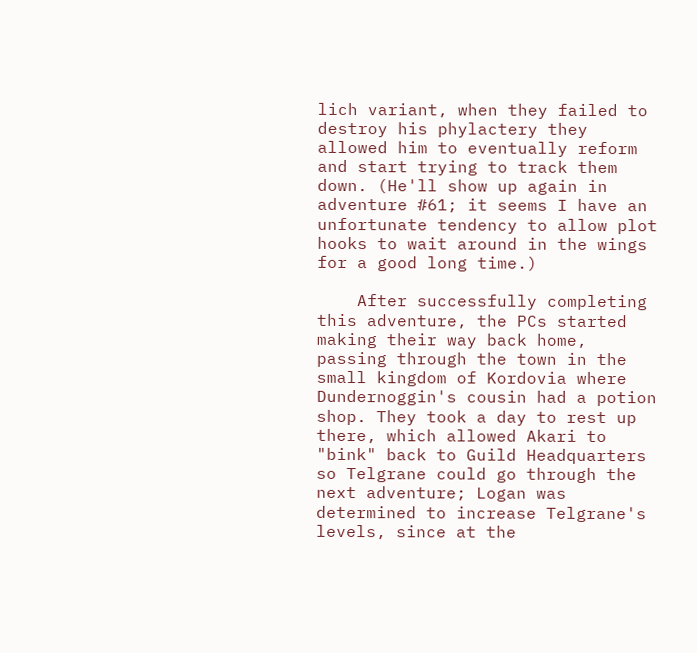lich variant, when they failed to destroy his phylactery they allowed him to eventually reform and start trying to track them down. (He'll show up again in adventure #61; it seems I have an unfortunate tendency to allow plot hooks to wait around in the wings for a good long time.)

    After successfully completing this adventure, the PCs started making their way back home, passing through the town in the small kingdom of Kordovia where Dundernoggin's cousin had a potion shop. They took a day to rest up there, which allowed Akari to "bink" back to Guild Headquarters so Telgrane could go through the next adventure; Logan was determined to increase Telgrane's levels, since at the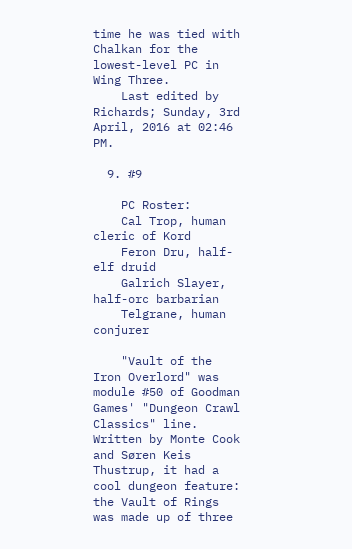time he was tied with Chalkan for the lowest-level PC in Wing Three.
    Last edited by Richards; Sunday, 3rd April, 2016 at 02:46 PM.

  9. #9

    PC Roster:
    Cal Trop, human cleric of Kord
    Feron Dru, half-elf druid
    Galrich Slayer, half-orc barbarian
    Telgrane, human conjurer

    "Vault of the Iron Overlord" was module #50 of Goodman Games' "Dungeon Crawl Classics" line. Written by Monte Cook and Søren Keis Thustrup, it had a cool dungeon feature: the Vault of Rings was made up of three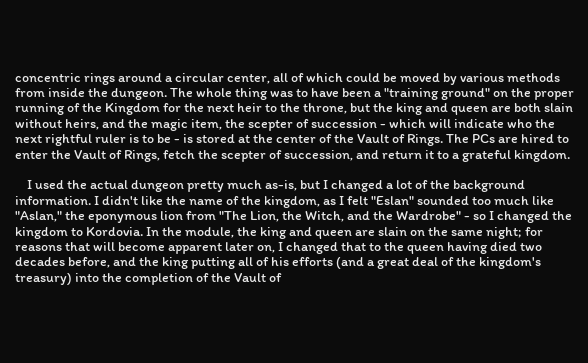concentric rings around a circular center, all of which could be moved by various methods from inside the dungeon. The whole thing was to have been a "training ground" on the proper running of the Kingdom for the next heir to the throne, but the king and queen are both slain without heirs, and the magic item, the scepter of succession - which will indicate who the next rightful ruler is to be - is stored at the center of the Vault of Rings. The PCs are hired to enter the Vault of Rings, fetch the scepter of succession, and return it to a grateful kingdom.

    I used the actual dungeon pretty much as-is, but I changed a lot of the background information. I didn't like the name of the kingdom, as I felt "Eslan" sounded too much like "Aslan," the eponymous lion from "The Lion, the Witch, and the Wardrobe" - so I changed the kingdom to Kordovia. In the module, the king and queen are slain on the same night; for reasons that will become apparent later on, I changed that to the queen having died two decades before, and the king putting all of his efforts (and a great deal of the kingdom's treasury) into the completion of the Vault of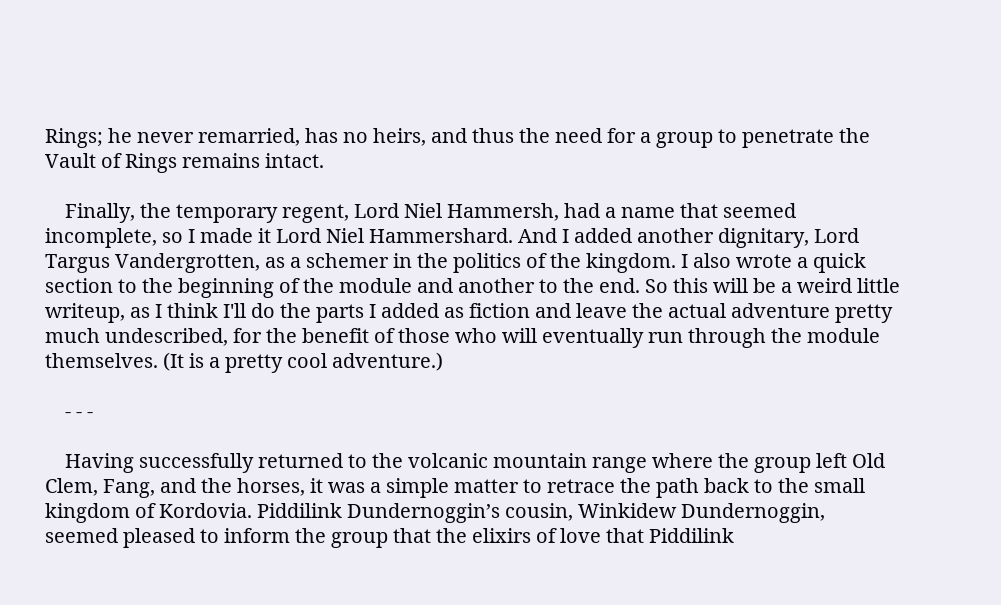Rings; he never remarried, has no heirs, and thus the need for a group to penetrate the Vault of Rings remains intact.

    Finally, the temporary regent, Lord Niel Hammersh, had a name that seemed incomplete, so I made it Lord Niel Hammershard. And I added another dignitary, Lord Targus Vandergrotten, as a schemer in the politics of the kingdom. I also wrote a quick section to the beginning of the module and another to the end. So this will be a weird little writeup, as I think I'll do the parts I added as fiction and leave the actual adventure pretty much undescribed, for the benefit of those who will eventually run through the module themselves. (It is a pretty cool adventure.)

    - - -

    Having successfully returned to the volcanic mountain range where the group left Old Clem, Fang, and the horses, it was a simple matter to retrace the path back to the small kingdom of Kordovia. Piddilink Dundernoggin’s cousin, Winkidew Dundernoggin, seemed pleased to inform the group that the elixirs of love that Piddilink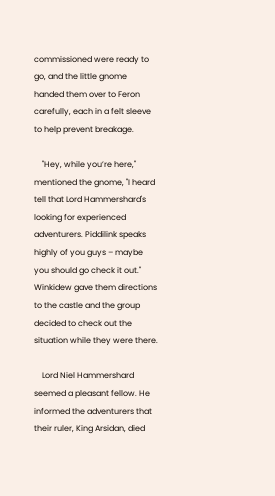commissioned were ready to go, and the little gnome handed them over to Feron carefully, each in a felt sleeve to help prevent breakage.

    "Hey, while you’re here," mentioned the gnome, "I heard tell that Lord Hammershard's looking for experienced adventurers. Piddilink speaks highly of you guys – maybe you should go check it out." Winkidew gave them directions to the castle and the group decided to check out the situation while they were there.

    Lord Niel Hammershard seemed a pleasant fellow. He informed the adventurers that their ruler, King Arsidan, died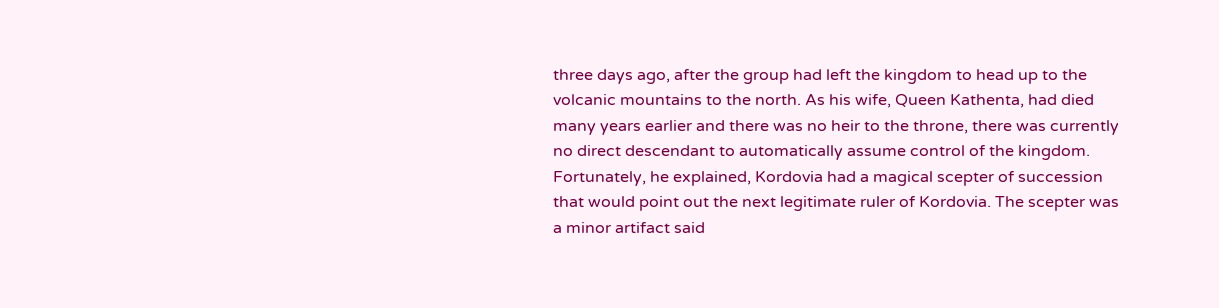three days ago, after the group had left the kingdom to head up to the volcanic mountains to the north. As his wife, Queen Kathenta, had died many years earlier and there was no heir to the throne, there was currently no direct descendant to automatically assume control of the kingdom. Fortunately, he explained, Kordovia had a magical scepter of succession that would point out the next legitimate ruler of Kordovia. The scepter was a minor artifact said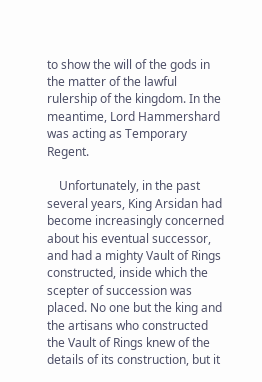to show the will of the gods in the matter of the lawful rulership of the kingdom. In the meantime, Lord Hammershard was acting as Temporary Regent.

    Unfortunately, in the past several years, King Arsidan had become increasingly concerned about his eventual successor, and had a mighty Vault of Rings constructed, inside which the scepter of succession was placed. No one but the king and the artisans who constructed the Vault of Rings knew of the details of its construction, but it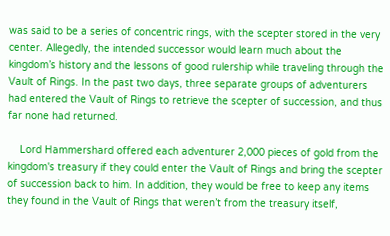was said to be a series of concentric rings, with the scepter stored in the very center. Allegedly, the intended successor would learn much about the kingdom’s history and the lessons of good rulership while traveling through the Vault of Rings. In the past two days, three separate groups of adventurers had entered the Vault of Rings to retrieve the scepter of succession, and thus far none had returned.

    Lord Hammershard offered each adventurer 2,000 pieces of gold from the kingdom's treasury if they could enter the Vault of Rings and bring the scepter of succession back to him. In addition, they would be free to keep any items they found in the Vault of Rings that weren’t from the treasury itself,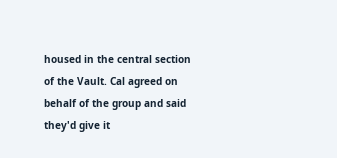housed in the central section of the Vault. Cal agreed on behalf of the group and said they'd give it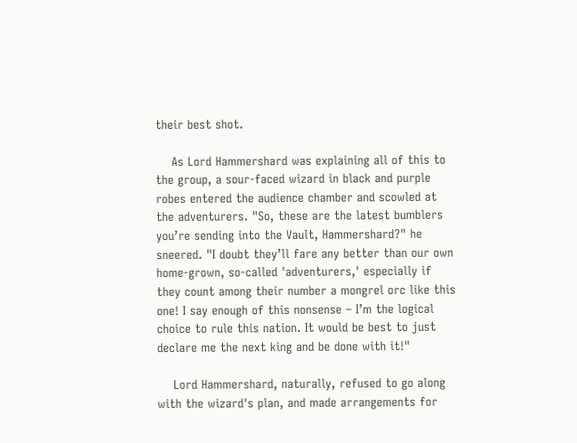their best shot.

    As Lord Hammershard was explaining all of this to the group, a sour-faced wizard in black and purple robes entered the audience chamber and scowled at the adventurers. "So, these are the latest bumblers you’re sending into the Vault, Hammershard?" he sneered. "I doubt they’ll fare any better than our own home-grown, so-called 'adventurers,' especially if they count among their number a mongrel orc like this one! I say enough of this nonsense – I’m the logical choice to rule this nation. It would be best to just declare me the next king and be done with it!"

    Lord Hammershard, naturally, refused to go along with the wizard's plan, and made arrangements for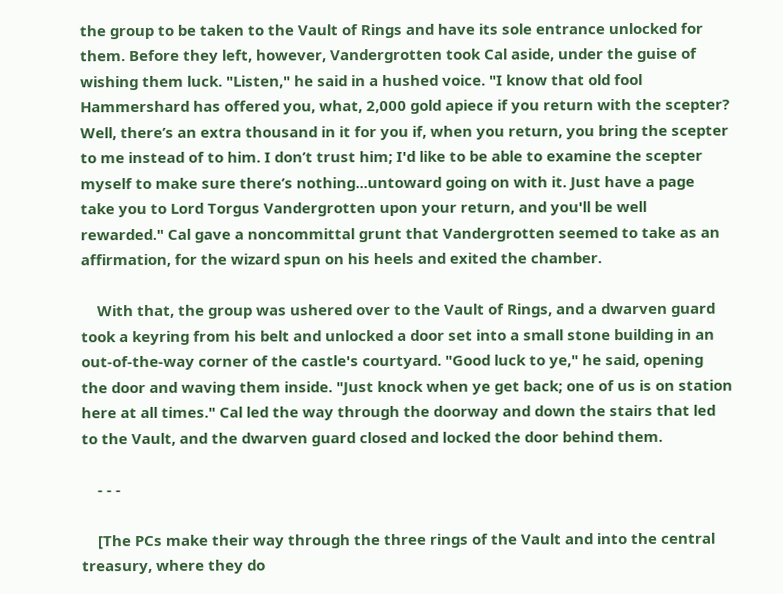the group to be taken to the Vault of Rings and have its sole entrance unlocked for them. Before they left, however, Vandergrotten took Cal aside, under the guise of wishing them luck. "Listen," he said in a hushed voice. "I know that old fool Hammershard has offered you, what, 2,000 gold apiece if you return with the scepter? Well, there’s an extra thousand in it for you if, when you return, you bring the scepter to me instead of to him. I don’t trust him; I'd like to be able to examine the scepter myself to make sure there’s nothing...untoward going on with it. Just have a page take you to Lord Torgus Vandergrotten upon your return, and you'll be well rewarded." Cal gave a noncommittal grunt that Vandergrotten seemed to take as an affirmation, for the wizard spun on his heels and exited the chamber.

    With that, the group was ushered over to the Vault of Rings, and a dwarven guard took a keyring from his belt and unlocked a door set into a small stone building in an out-of-the-way corner of the castle's courtyard. "Good luck to ye," he said, opening the door and waving them inside. "Just knock when ye get back; one of us is on station here at all times." Cal led the way through the doorway and down the stairs that led to the Vault, and the dwarven guard closed and locked the door behind them.

    - - -

    [The PCs make their way through the three rings of the Vault and into the central treasury, where they do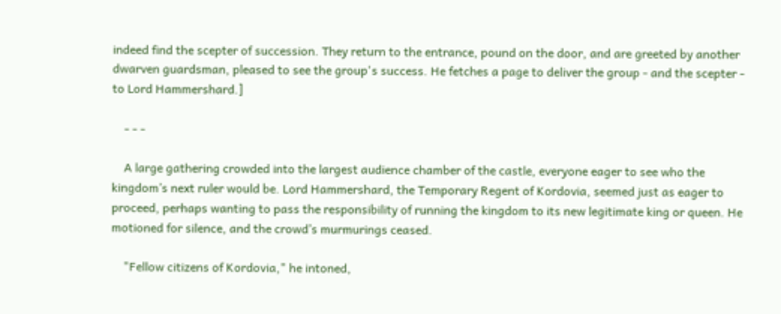indeed find the scepter of succession. They return to the entrance, pound on the door, and are greeted by another dwarven guardsman, pleased to see the group's success. He fetches a page to deliver the group - and the scepter - to Lord Hammershard.]

    - - -

    A large gathering crowded into the largest audience chamber of the castle, everyone eager to see who the kingdom’s next ruler would be. Lord Hammershard, the Temporary Regent of Kordovia, seemed just as eager to proceed, perhaps wanting to pass the responsibility of running the kingdom to its new legitimate king or queen. He motioned for silence, and the crowd’s murmurings ceased.

    "Fellow citizens of Kordovia," he intoned,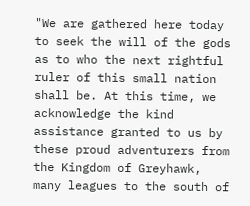"We are gathered here today to seek the will of the gods as to who the next rightful ruler of this small nation shall be. At this time, we acknowledge the kind assistance granted to us by these proud adventurers from the Kingdom of Greyhawk, many leagues to the south of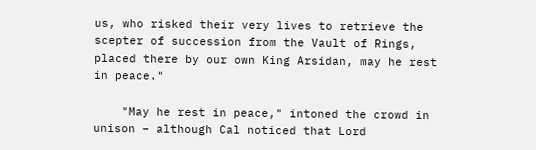us, who risked their very lives to retrieve the scepter of succession from the Vault of Rings, placed there by our own King Arsidan, may he rest in peace."

    "May he rest in peace," intoned the crowd in unison – although Cal noticed that Lord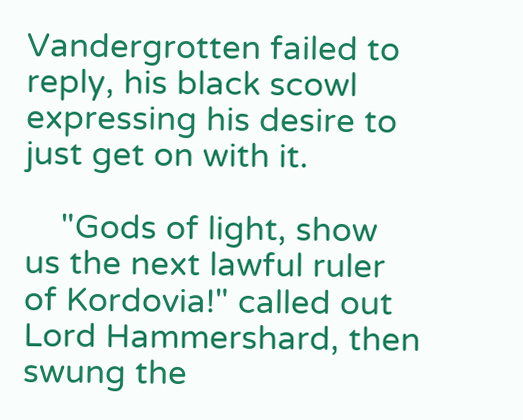Vandergrotten failed to reply, his black scowl expressing his desire to just get on with it.

    "Gods of light, show us the next lawful ruler of Kordovia!" called out Lord Hammershard, then swung the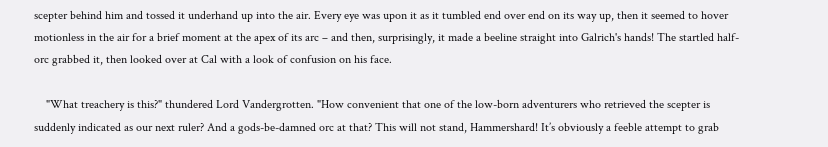scepter behind him and tossed it underhand up into the air. Every eye was upon it as it tumbled end over end on its way up, then it seemed to hover motionless in the air for a brief moment at the apex of its arc – and then, surprisingly, it made a beeline straight into Galrich's hands! The startled half-orc grabbed it, then looked over at Cal with a look of confusion on his face.

    "What treachery is this?" thundered Lord Vandergrotten. "How convenient that one of the low-born adventurers who retrieved the scepter is suddenly indicated as our next ruler? And a gods-be-damned orc at that? This will not stand, Hammershard! It’s obviously a feeble attempt to grab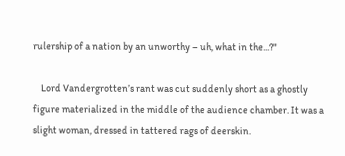rulership of a nation by an unworthy – uh, what in the...?"

    Lord Vandergrotten’s rant was cut suddenly short as a ghostly figure materialized in the middle of the audience chamber. It was a slight woman, dressed in tattered rags of deerskin.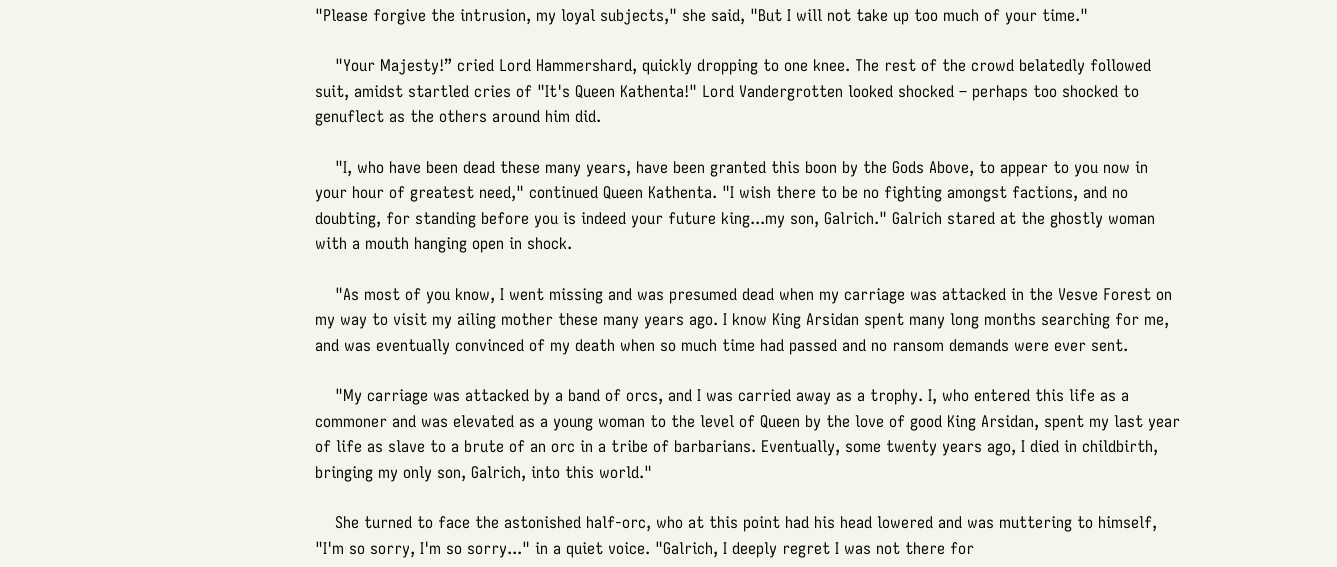"Please forgive the intrusion, my loyal subjects," she said, "But I will not take up too much of your time."

    "Your Majesty!” cried Lord Hammershard, quickly dropping to one knee. The rest of the crowd belatedly followed suit, amidst startled cries of "It's Queen Kathenta!" Lord Vandergrotten looked shocked – perhaps too shocked to genuflect as the others around him did.

    "I, who have been dead these many years, have been granted this boon by the Gods Above, to appear to you now in your hour of greatest need," continued Queen Kathenta. "I wish there to be no fighting amongst factions, and no doubting, for standing before you is indeed your future king...my son, Galrich." Galrich stared at the ghostly woman with a mouth hanging open in shock.

    "As most of you know, I went missing and was presumed dead when my carriage was attacked in the Vesve Forest on my way to visit my ailing mother these many years ago. I know King Arsidan spent many long months searching for me, and was eventually convinced of my death when so much time had passed and no ransom demands were ever sent.

    "My carriage was attacked by a band of orcs, and I was carried away as a trophy. I, who entered this life as a commoner and was elevated as a young woman to the level of Queen by the love of good King Arsidan, spent my last year of life as slave to a brute of an orc in a tribe of barbarians. Eventually, some twenty years ago, I died in childbirth, bringing my only son, Galrich, into this world."

    She turned to face the astonished half-orc, who at this point had his head lowered and was muttering to himself, "I'm so sorry, I'm so sorry..." in a quiet voice. "Galrich, I deeply regret I was not there for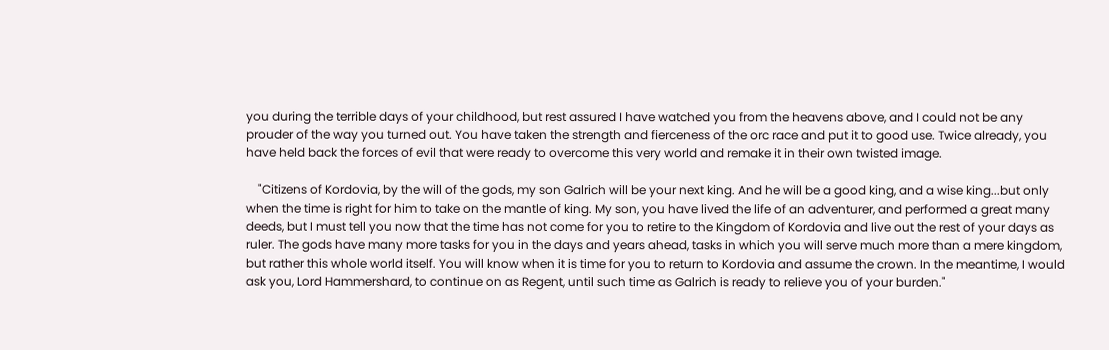you during the terrible days of your childhood, but rest assured I have watched you from the heavens above, and I could not be any prouder of the way you turned out. You have taken the strength and fierceness of the orc race and put it to good use. Twice already, you have held back the forces of evil that were ready to overcome this very world and remake it in their own twisted image.

    "Citizens of Kordovia, by the will of the gods, my son Galrich will be your next king. And he will be a good king, and a wise king...but only when the time is right for him to take on the mantle of king. My son, you have lived the life of an adventurer, and performed a great many deeds, but I must tell you now that the time has not come for you to retire to the Kingdom of Kordovia and live out the rest of your days as ruler. The gods have many more tasks for you in the days and years ahead, tasks in which you will serve much more than a mere kingdom, but rather this whole world itself. You will know when it is time for you to return to Kordovia and assume the crown. In the meantime, I would ask you, Lord Hammershard, to continue on as Regent, until such time as Galrich is ready to relieve you of your burden."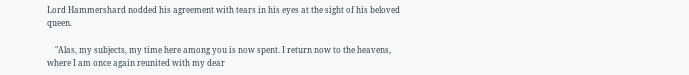Lord Hammershard nodded his agreement with tears in his eyes at the sight of his beloved queen.

    "Alas, my subjects, my time here among you is now spent. I return now to the heavens, where I am once again reunited with my dear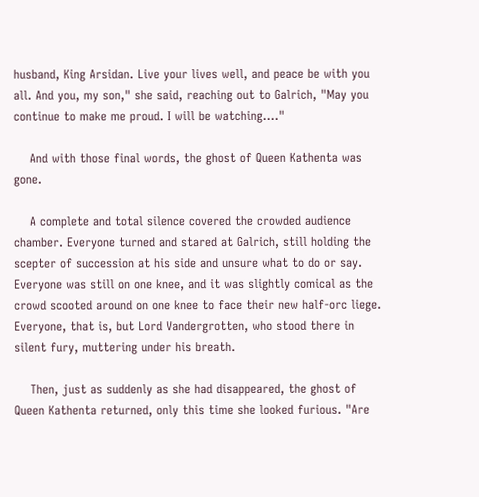husband, King Arsidan. Live your lives well, and peace be with you all. And you, my son," she said, reaching out to Galrich, "May you continue to make me proud. I will be watching...."

    And with those final words, the ghost of Queen Kathenta was gone.

    A complete and total silence covered the crowded audience chamber. Everyone turned and stared at Galrich, still holding the scepter of succession at his side and unsure what to do or say. Everyone was still on one knee, and it was slightly comical as the crowd scooted around on one knee to face their new half-orc liege. Everyone, that is, but Lord Vandergrotten, who stood there in silent fury, muttering under his breath.

    Then, just as suddenly as she had disappeared, the ghost of Queen Kathenta returned, only this time she looked furious. "Are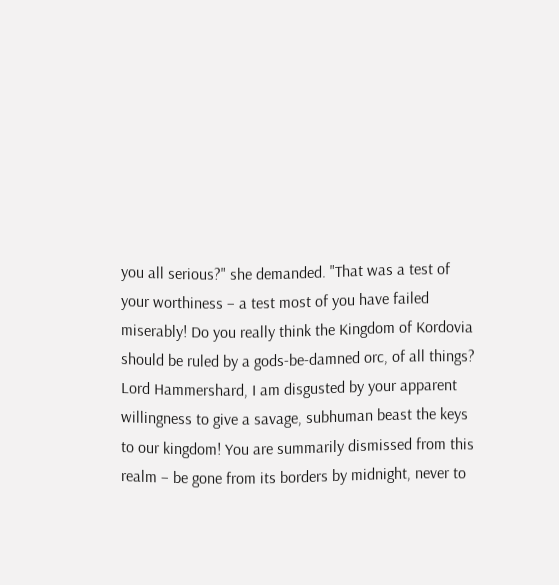you all serious?" she demanded. "That was a test of your worthiness – a test most of you have failed miserably! Do you really think the Kingdom of Kordovia should be ruled by a gods-be-damned orc, of all things? Lord Hammershard, I am disgusted by your apparent willingness to give a savage, subhuman beast the keys to our kingdom! You are summarily dismissed from this realm – be gone from its borders by midnight, never to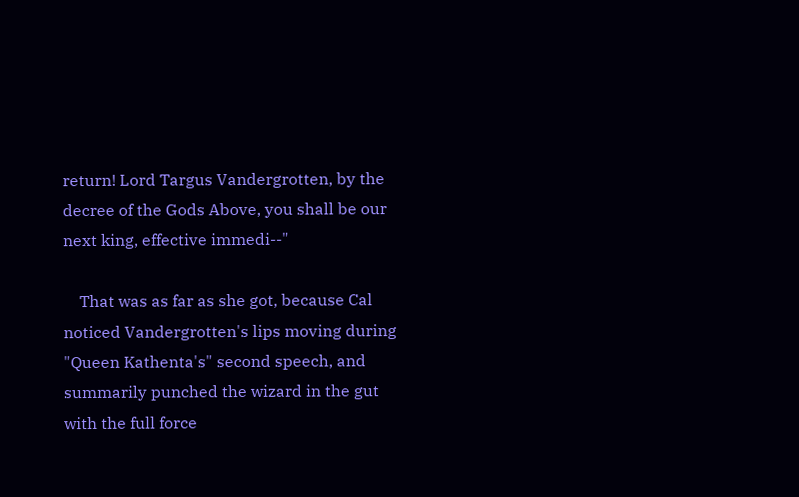return! Lord Targus Vandergrotten, by the decree of the Gods Above, you shall be our next king, effective immedi--"

    That was as far as she got, because Cal noticed Vandergrotten's lips moving during "Queen Kathenta's" second speech, and summarily punched the wizard in the gut with the full force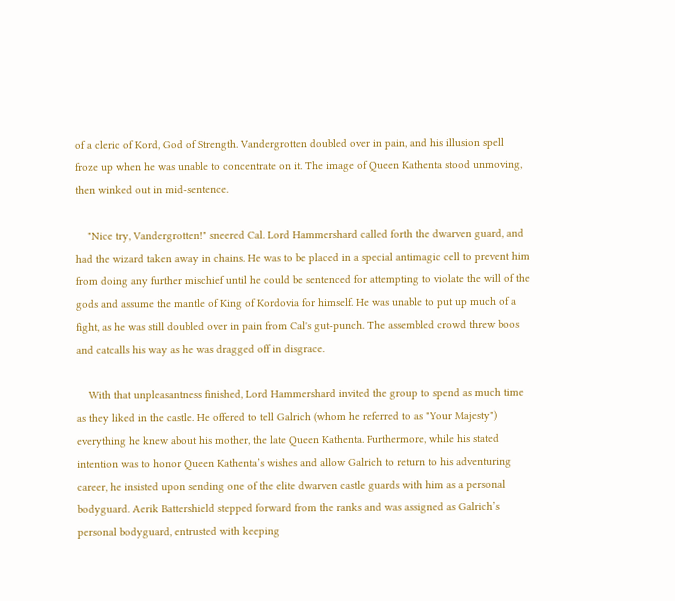of a cleric of Kord, God of Strength. Vandergrotten doubled over in pain, and his illusion spell froze up when he was unable to concentrate on it. The image of Queen Kathenta stood unmoving, then winked out in mid-sentence.

    "Nice try, Vandergrotten!" sneered Cal. Lord Hammershard called forth the dwarven guard, and had the wizard taken away in chains. He was to be placed in a special antimagic cell to prevent him from doing any further mischief until he could be sentenced for attempting to violate the will of the gods and assume the mantle of King of Kordovia for himself. He was unable to put up much of a fight, as he was still doubled over in pain from Cal's gut-punch. The assembled crowd threw boos and catcalls his way as he was dragged off in disgrace.

    With that unpleasantness finished, Lord Hammershard invited the group to spend as much time as they liked in the castle. He offered to tell Galrich (whom he referred to as "Your Majesty") everything he knew about his mother, the late Queen Kathenta. Furthermore, while his stated intention was to honor Queen Kathenta’s wishes and allow Galrich to return to his adventuring career, he insisted upon sending one of the elite dwarven castle guards with him as a personal bodyguard. Aerik Battershield stepped forward from the ranks and was assigned as Galrich’s personal bodyguard, entrusted with keeping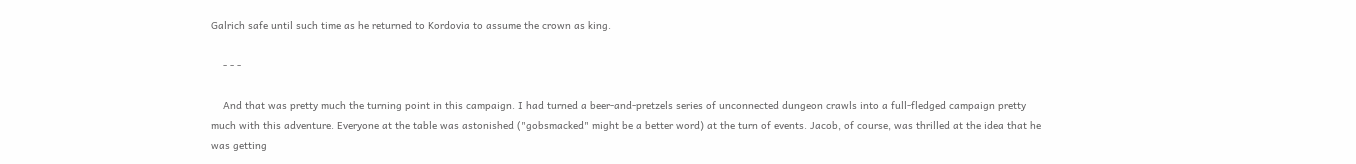Galrich safe until such time as he returned to Kordovia to assume the crown as king.

    - - -

    And that was pretty much the turning point in this campaign. I had turned a beer-and-pretzels series of unconnected dungeon crawls into a full-fledged campaign pretty much with this adventure. Everyone at the table was astonished ("gobsmacked" might be a better word) at the turn of events. Jacob, of course, was thrilled at the idea that he was getting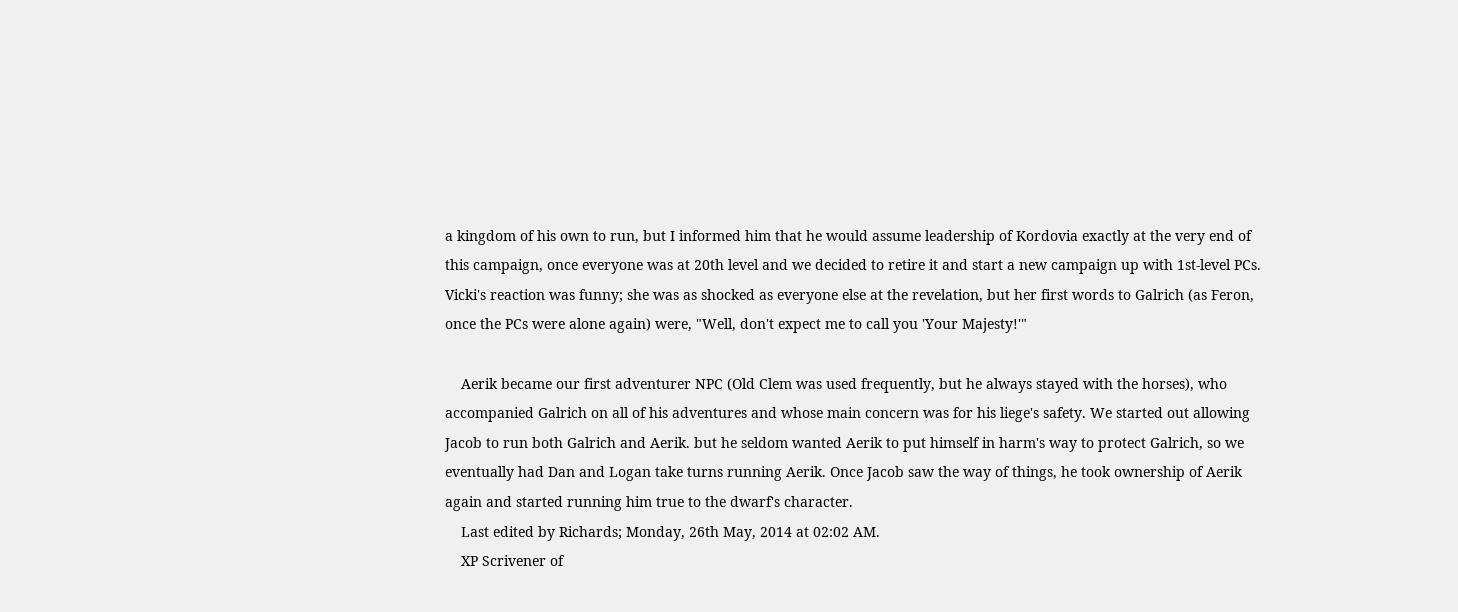a kingdom of his own to run, but I informed him that he would assume leadership of Kordovia exactly at the very end of this campaign, once everyone was at 20th level and we decided to retire it and start a new campaign up with 1st-level PCs. Vicki's reaction was funny; she was as shocked as everyone else at the revelation, but her first words to Galrich (as Feron, once the PCs were alone again) were, "Well, don't expect me to call you 'Your Majesty!'"

    Aerik became our first adventurer NPC (Old Clem was used frequently, but he always stayed with the horses), who accompanied Galrich on all of his adventures and whose main concern was for his liege's safety. We started out allowing Jacob to run both Galrich and Aerik. but he seldom wanted Aerik to put himself in harm's way to protect Galrich, so we eventually had Dan and Logan take turns running Aerik. Once Jacob saw the way of things, he took ownership of Aerik again and started running him true to the dwarf's character.
    Last edited by Richards; Monday, 26th May, 2014 at 02:02 AM.
    XP Scrivener of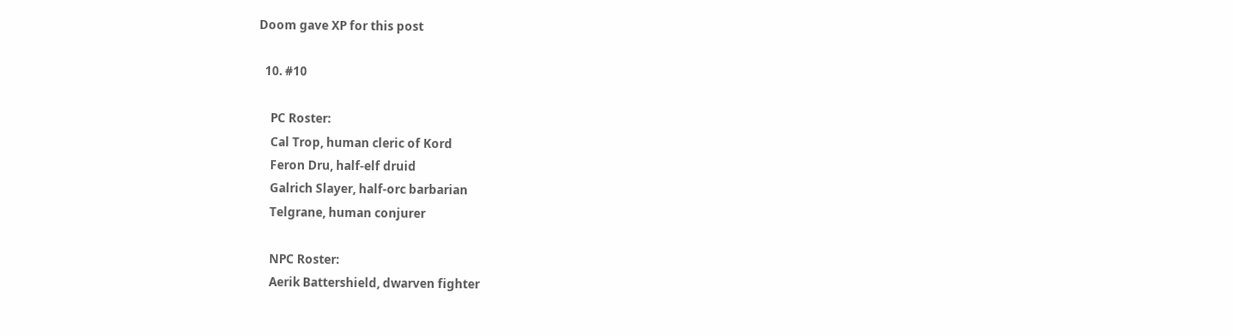Doom gave XP for this post

  10. #10

    PC Roster:
    Cal Trop, human cleric of Kord
    Feron Dru, half-elf druid
    Galrich Slayer, half-orc barbarian
    Telgrane, human conjurer

    NPC Roster:
    Aerik Battershield, dwarven fighter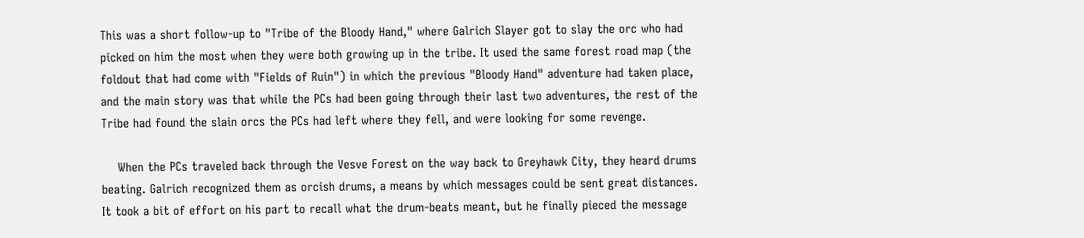This was a short follow-up to "Tribe of the Bloody Hand," where Galrich Slayer got to slay the orc who had picked on him the most when they were both growing up in the tribe. It used the same forest road map (the foldout that had come with "Fields of Ruin") in which the previous "Bloody Hand" adventure had taken place, and the main story was that while the PCs had been going through their last two adventures, the rest of the Tribe had found the slain orcs the PCs had left where they fell, and were looking for some revenge.

    When the PCs traveled back through the Vesve Forest on the way back to Greyhawk City, they heard drums beating. Galrich recognized them as orcish drums, a means by which messages could be sent great distances. It took a bit of effort on his part to recall what the drum-beats meant, but he finally pieced the message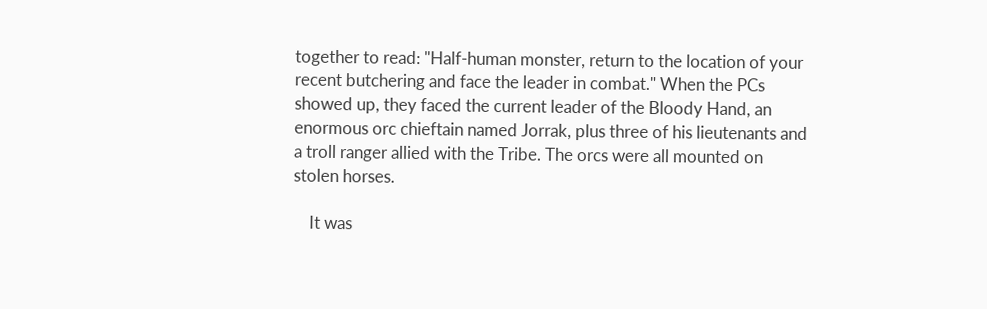together to read: "Half-human monster, return to the location of your recent butchering and face the leader in combat." When the PCs showed up, they faced the current leader of the Bloody Hand, an enormous orc chieftain named Jorrak, plus three of his lieutenants and a troll ranger allied with the Tribe. The orcs were all mounted on stolen horses.

    It was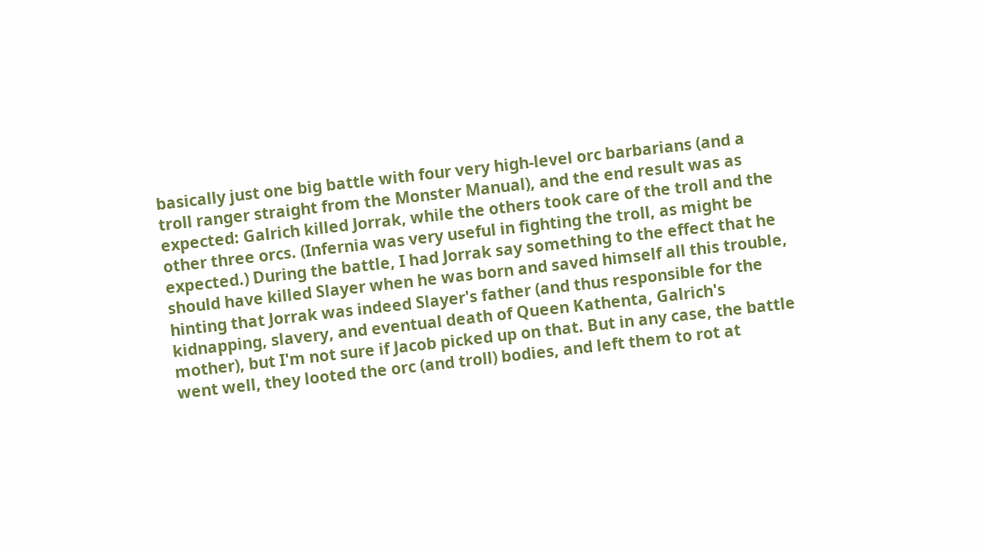basically just one big battle with four very high-level orc barbarians (and a troll ranger straight from the Monster Manual), and the end result was as expected: Galrich killed Jorrak, while the others took care of the troll and the other three orcs. (Infernia was very useful in fighting the troll, as might be expected.) During the battle, I had Jorrak say something to the effect that he should have killed Slayer when he was born and saved himself all this trouble, hinting that Jorrak was indeed Slayer's father (and thus responsible for the kidnapping, slavery, and eventual death of Queen Kathenta, Galrich's mother), but I'm not sure if Jacob picked up on that. But in any case, the battle went well, they looted the orc (and troll) bodies, and left them to rot at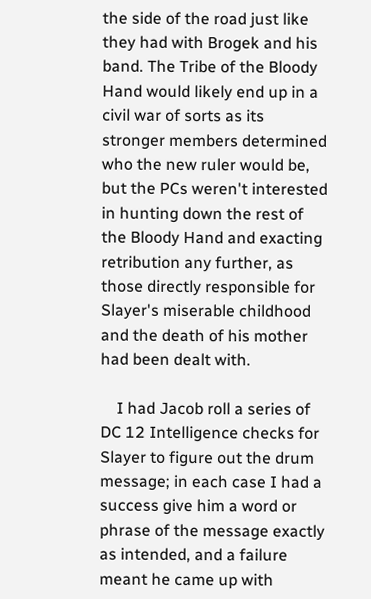the side of the road just like they had with Brogek and his band. The Tribe of the Bloody Hand would likely end up in a civil war of sorts as its stronger members determined who the new ruler would be, but the PCs weren't interested in hunting down the rest of the Bloody Hand and exacting retribution any further, as those directly responsible for Slayer's miserable childhood and the death of his mother had been dealt with.

    I had Jacob roll a series of DC 12 Intelligence checks for Slayer to figure out the drum message; in each case I had a success give him a word or phrase of the message exactly as intended, and a failure meant he came up with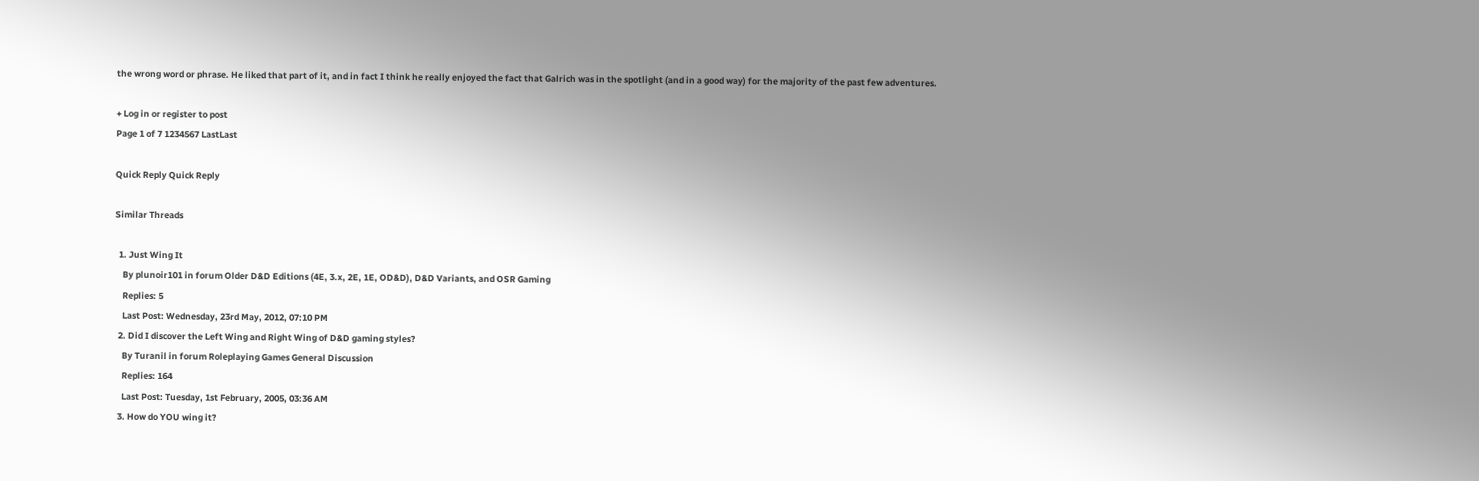the wrong word or phrase. He liked that part of it, and in fact I think he really enjoyed the fact that Galrich was in the spotlight (and in a good way) for the majority of the past few adventures.

+ Log in or register to post
Page 1 of 7 1234567 LastLast

Quick Reply Quick Reply

Similar Threads

  1. Just Wing It
    By plunoir101 in forum Older D&D Editions (4E, 3.x, 2E, 1E, OD&D), D&D Variants, and OSR Gaming
    Replies: 5
    Last Post: Wednesday, 23rd May, 2012, 07:10 PM
  2. Did I discover the Left Wing and Right Wing of D&D gaming styles?
    By Turanil in forum Roleplaying Games General Discussion
    Replies: 164
    Last Post: Tuesday, 1st February, 2005, 03:36 AM
  3. How do YOU wing it?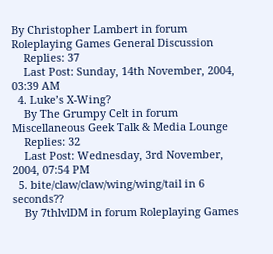By Christopher Lambert in forum Roleplaying Games General Discussion
    Replies: 37
    Last Post: Sunday, 14th November, 2004, 03:39 AM
  4. Luke’s X-Wing?
    By The Grumpy Celt in forum Miscellaneous Geek Talk & Media Lounge
    Replies: 32
    Last Post: Wednesday, 3rd November, 2004, 07:54 PM
  5. bite/claw/claw/wing/wing/tail in 6 seconds??
    By 7thlvlDM in forum Roleplaying Games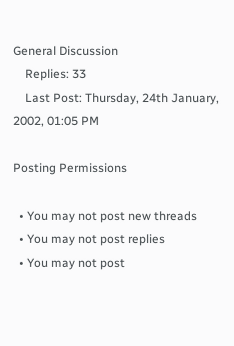General Discussion
    Replies: 33
    Last Post: Thursday, 24th January, 2002, 01:05 PM

Posting Permissions

  • You may not post new threads
  • You may not post replies
  • You may not post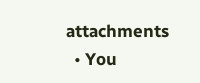attachments
  • You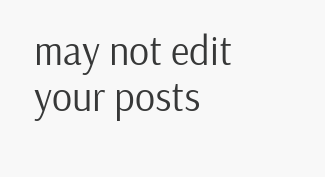may not edit your posts